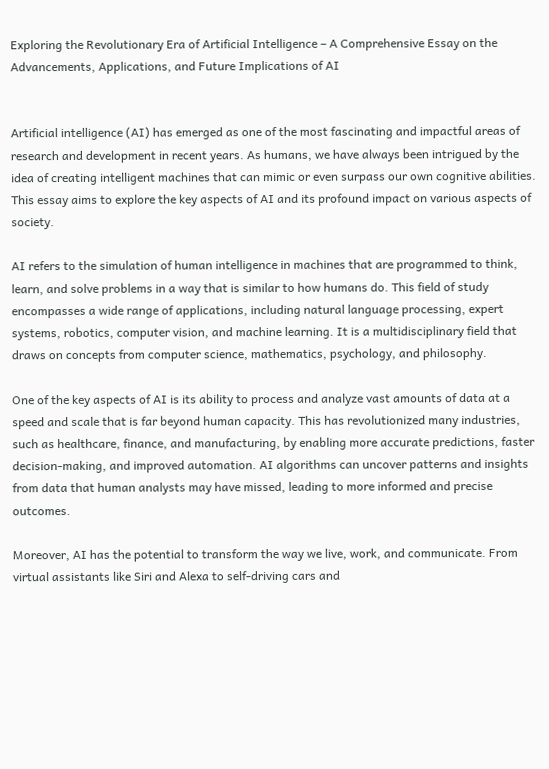Exploring the Revolutionary Era of Artificial Intelligence – A Comprehensive Essay on the Advancements, Applications, and Future Implications of AI


Artificial intelligence (AI) has emerged as one of the most fascinating and impactful areas of research and development in recent years. As humans, we have always been intrigued by the idea of creating intelligent machines that can mimic or even surpass our own cognitive abilities. This essay aims to explore the key aspects of AI and its profound impact on various aspects of society.

AI refers to the simulation of human intelligence in machines that are programmed to think, learn, and solve problems in a way that is similar to how humans do. This field of study encompasses a wide range of applications, including natural language processing, expert systems, robotics, computer vision, and machine learning. It is a multidisciplinary field that draws on concepts from computer science, mathematics, psychology, and philosophy.

One of the key aspects of AI is its ability to process and analyze vast amounts of data at a speed and scale that is far beyond human capacity. This has revolutionized many industries, such as healthcare, finance, and manufacturing, by enabling more accurate predictions, faster decision-making, and improved automation. AI algorithms can uncover patterns and insights from data that human analysts may have missed, leading to more informed and precise outcomes.

Moreover, AI has the potential to transform the way we live, work, and communicate. From virtual assistants like Siri and Alexa to self-driving cars and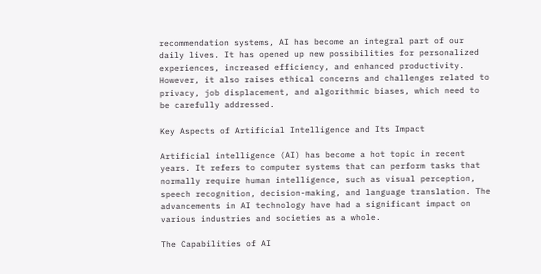recommendation systems, AI has become an integral part of our daily lives. It has opened up new possibilities for personalized experiences, increased efficiency, and enhanced productivity. However, it also raises ethical concerns and challenges related to privacy, job displacement, and algorithmic biases, which need to be carefully addressed.

Key Aspects of Artificial Intelligence and Its Impact

Artificial intelligence (AI) has become a hot topic in recent years. It refers to computer systems that can perform tasks that normally require human intelligence, such as visual perception, speech recognition, decision-making, and language translation. The advancements in AI technology have had a significant impact on various industries and societies as a whole.

The Capabilities of AI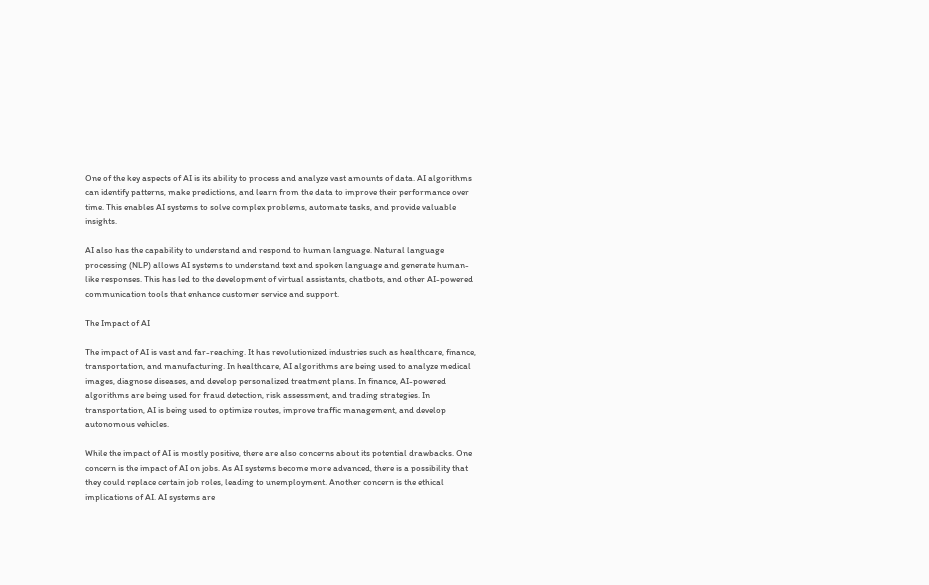One of the key aspects of AI is its ability to process and analyze vast amounts of data. AI algorithms can identify patterns, make predictions, and learn from the data to improve their performance over time. This enables AI systems to solve complex problems, automate tasks, and provide valuable insights.

AI also has the capability to understand and respond to human language. Natural language processing (NLP) allows AI systems to understand text and spoken language and generate human-like responses. This has led to the development of virtual assistants, chatbots, and other AI-powered communication tools that enhance customer service and support.

The Impact of AI

The impact of AI is vast and far-reaching. It has revolutionized industries such as healthcare, finance, transportation, and manufacturing. In healthcare, AI algorithms are being used to analyze medical images, diagnose diseases, and develop personalized treatment plans. In finance, AI-powered algorithms are being used for fraud detection, risk assessment, and trading strategies. In transportation, AI is being used to optimize routes, improve traffic management, and develop autonomous vehicles.

While the impact of AI is mostly positive, there are also concerns about its potential drawbacks. One concern is the impact of AI on jobs. As AI systems become more advanced, there is a possibility that they could replace certain job roles, leading to unemployment. Another concern is the ethical implications of AI. AI systems are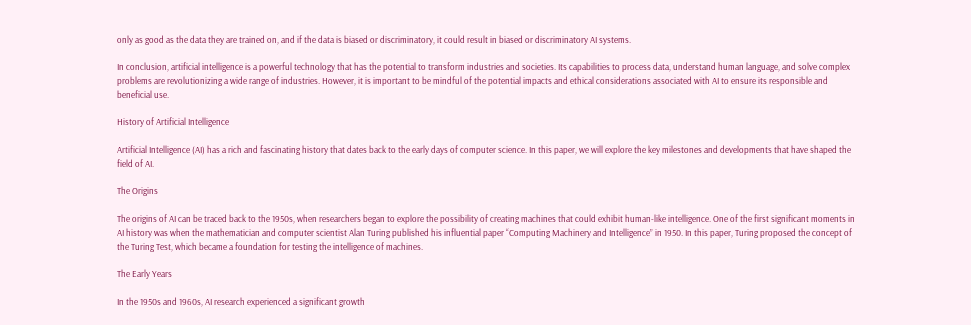only as good as the data they are trained on, and if the data is biased or discriminatory, it could result in biased or discriminatory AI systems.

In conclusion, artificial intelligence is a powerful technology that has the potential to transform industries and societies. Its capabilities to process data, understand human language, and solve complex problems are revolutionizing a wide range of industries. However, it is important to be mindful of the potential impacts and ethical considerations associated with AI to ensure its responsible and beneficial use.

History of Artificial Intelligence

Artificial Intelligence (AI) has a rich and fascinating history that dates back to the early days of computer science. In this paper, we will explore the key milestones and developments that have shaped the field of AI.

The Origins

The origins of AI can be traced back to the 1950s, when researchers began to explore the possibility of creating machines that could exhibit human-like intelligence. One of the first significant moments in AI history was when the mathematician and computer scientist Alan Turing published his influential paper “Computing Machinery and Intelligence” in 1950. In this paper, Turing proposed the concept of the Turing Test, which became a foundation for testing the intelligence of machines.

The Early Years

In the 1950s and 1960s, AI research experienced a significant growth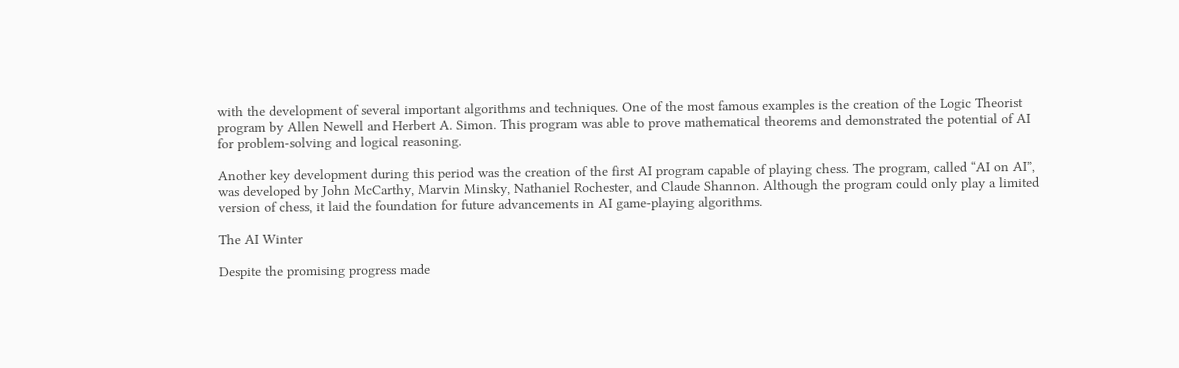with the development of several important algorithms and techniques. One of the most famous examples is the creation of the Logic Theorist program by Allen Newell and Herbert A. Simon. This program was able to prove mathematical theorems and demonstrated the potential of AI for problem-solving and logical reasoning.

Another key development during this period was the creation of the first AI program capable of playing chess. The program, called “AI on AI”, was developed by John McCarthy, Marvin Minsky, Nathaniel Rochester, and Claude Shannon. Although the program could only play a limited version of chess, it laid the foundation for future advancements in AI game-playing algorithms.

The AI Winter

Despite the promising progress made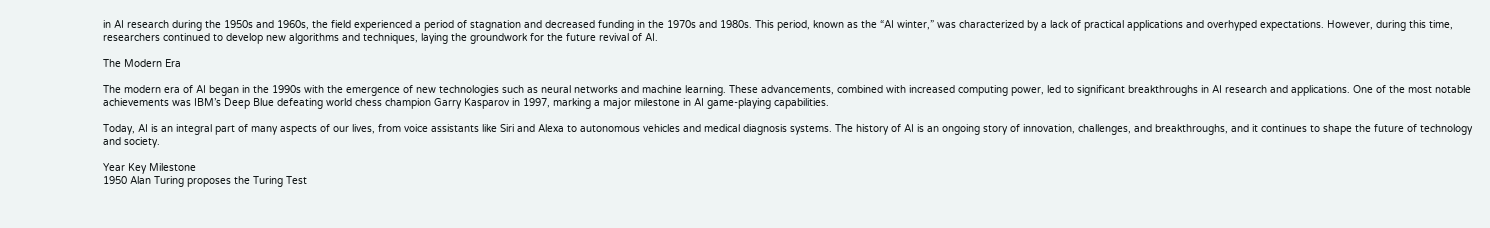in AI research during the 1950s and 1960s, the field experienced a period of stagnation and decreased funding in the 1970s and 1980s. This period, known as the “AI winter,” was characterized by a lack of practical applications and overhyped expectations. However, during this time, researchers continued to develop new algorithms and techniques, laying the groundwork for the future revival of AI.

The Modern Era

The modern era of AI began in the 1990s with the emergence of new technologies such as neural networks and machine learning. These advancements, combined with increased computing power, led to significant breakthroughs in AI research and applications. One of the most notable achievements was IBM’s Deep Blue defeating world chess champion Garry Kasparov in 1997, marking a major milestone in AI game-playing capabilities.

Today, AI is an integral part of many aspects of our lives, from voice assistants like Siri and Alexa to autonomous vehicles and medical diagnosis systems. The history of AI is an ongoing story of innovation, challenges, and breakthroughs, and it continues to shape the future of technology and society.

Year Key Milestone
1950 Alan Turing proposes the Turing Test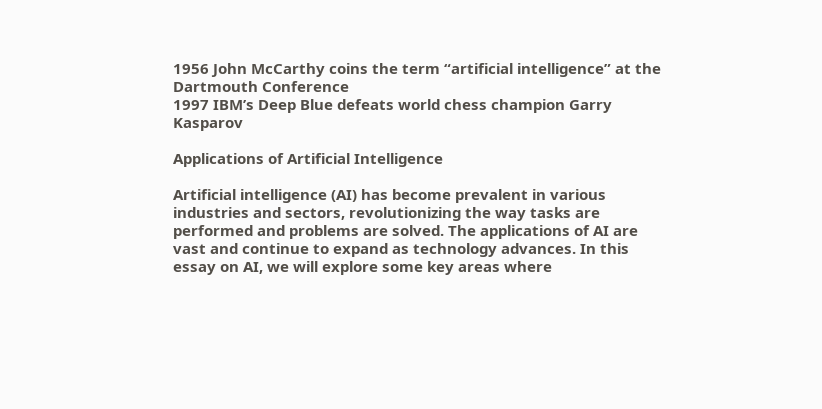1956 John McCarthy coins the term “artificial intelligence” at the Dartmouth Conference
1997 IBM’s Deep Blue defeats world chess champion Garry Kasparov

Applications of Artificial Intelligence

Artificial intelligence (AI) has become prevalent in various industries and sectors, revolutionizing the way tasks are performed and problems are solved. The applications of AI are vast and continue to expand as technology advances. In this essay on AI, we will explore some key areas where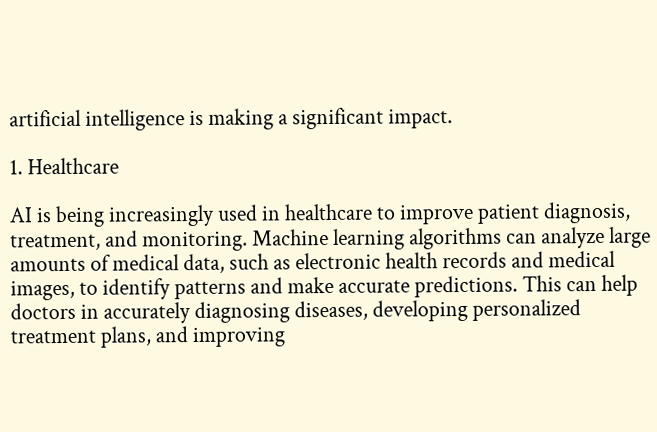artificial intelligence is making a significant impact.

1. Healthcare

AI is being increasingly used in healthcare to improve patient diagnosis, treatment, and monitoring. Machine learning algorithms can analyze large amounts of medical data, such as electronic health records and medical images, to identify patterns and make accurate predictions. This can help doctors in accurately diagnosing diseases, developing personalized treatment plans, and improving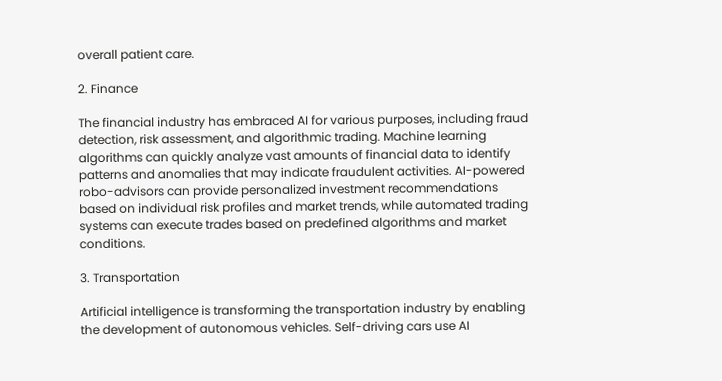overall patient care.

2. Finance

The financial industry has embraced AI for various purposes, including fraud detection, risk assessment, and algorithmic trading. Machine learning algorithms can quickly analyze vast amounts of financial data to identify patterns and anomalies that may indicate fraudulent activities. AI-powered robo-advisors can provide personalized investment recommendations based on individual risk profiles and market trends, while automated trading systems can execute trades based on predefined algorithms and market conditions.

3. Transportation

Artificial intelligence is transforming the transportation industry by enabling the development of autonomous vehicles. Self-driving cars use AI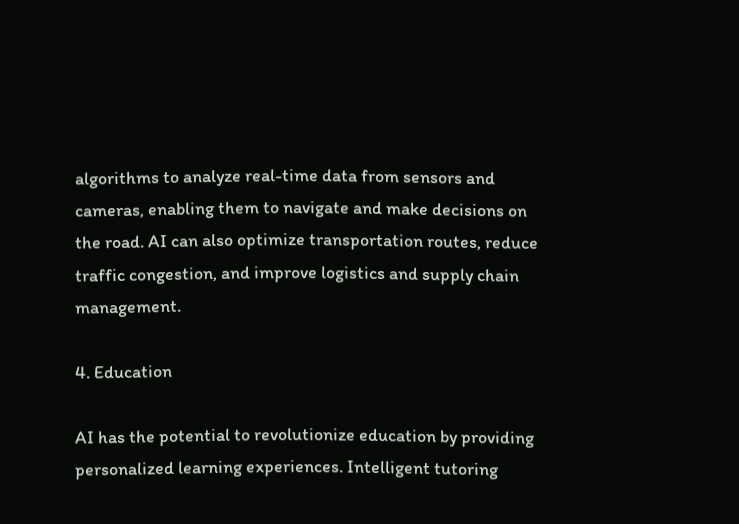algorithms to analyze real-time data from sensors and cameras, enabling them to navigate and make decisions on the road. AI can also optimize transportation routes, reduce traffic congestion, and improve logistics and supply chain management.

4. Education

AI has the potential to revolutionize education by providing personalized learning experiences. Intelligent tutoring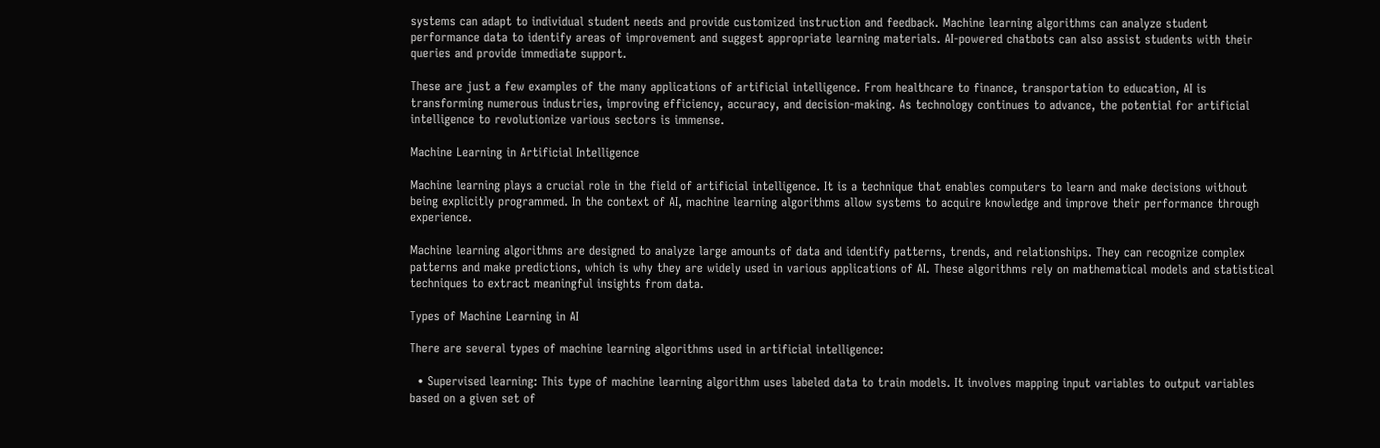systems can adapt to individual student needs and provide customized instruction and feedback. Machine learning algorithms can analyze student performance data to identify areas of improvement and suggest appropriate learning materials. AI-powered chatbots can also assist students with their queries and provide immediate support.

These are just a few examples of the many applications of artificial intelligence. From healthcare to finance, transportation to education, AI is transforming numerous industries, improving efficiency, accuracy, and decision-making. As technology continues to advance, the potential for artificial intelligence to revolutionize various sectors is immense.

Machine Learning in Artificial Intelligence

Machine learning plays a crucial role in the field of artificial intelligence. It is a technique that enables computers to learn and make decisions without being explicitly programmed. In the context of AI, machine learning algorithms allow systems to acquire knowledge and improve their performance through experience.

Machine learning algorithms are designed to analyze large amounts of data and identify patterns, trends, and relationships. They can recognize complex patterns and make predictions, which is why they are widely used in various applications of AI. These algorithms rely on mathematical models and statistical techniques to extract meaningful insights from data.

Types of Machine Learning in AI

There are several types of machine learning algorithms used in artificial intelligence:

  • Supervised learning: This type of machine learning algorithm uses labeled data to train models. It involves mapping input variables to output variables based on a given set of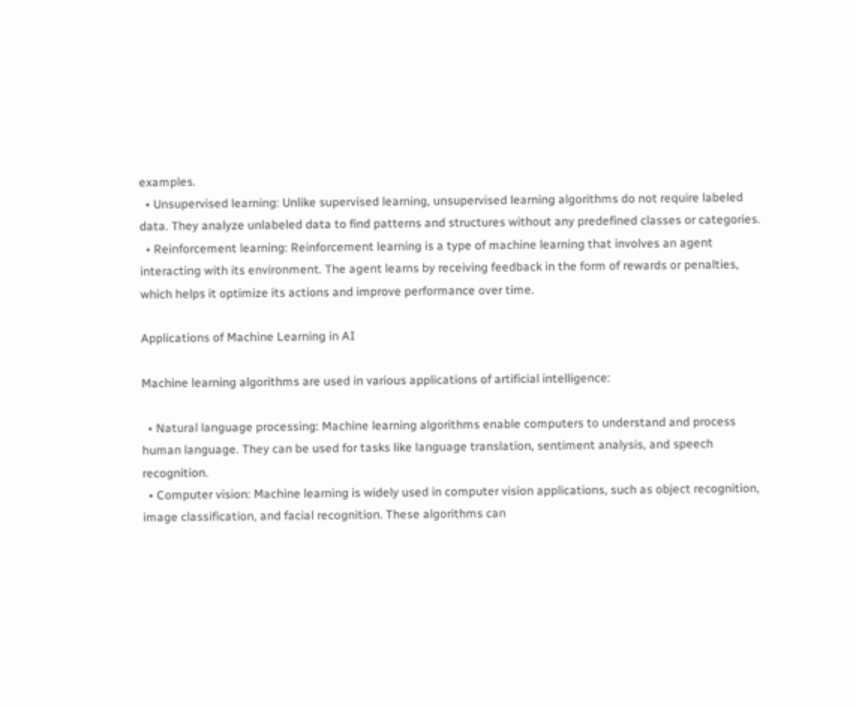examples.
  • Unsupervised learning: Unlike supervised learning, unsupervised learning algorithms do not require labeled data. They analyze unlabeled data to find patterns and structures without any predefined classes or categories.
  • Reinforcement learning: Reinforcement learning is a type of machine learning that involves an agent interacting with its environment. The agent learns by receiving feedback in the form of rewards or penalties, which helps it optimize its actions and improve performance over time.

Applications of Machine Learning in AI

Machine learning algorithms are used in various applications of artificial intelligence:

  • Natural language processing: Machine learning algorithms enable computers to understand and process human language. They can be used for tasks like language translation, sentiment analysis, and speech recognition.
  • Computer vision: Machine learning is widely used in computer vision applications, such as object recognition, image classification, and facial recognition. These algorithms can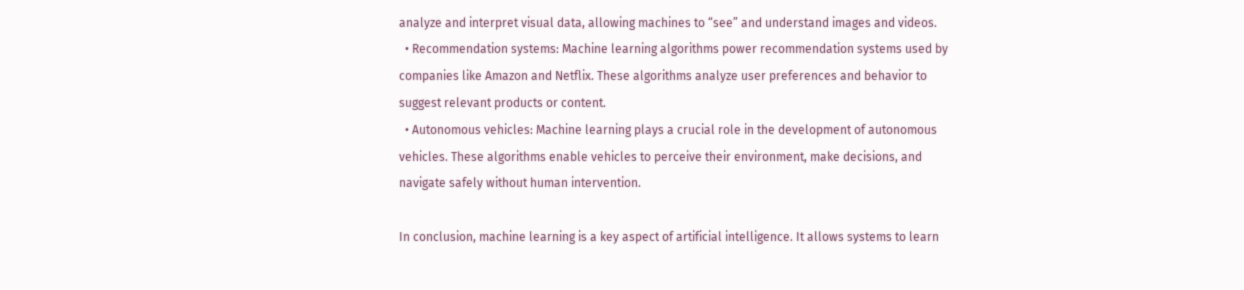analyze and interpret visual data, allowing machines to “see” and understand images and videos.
  • Recommendation systems: Machine learning algorithms power recommendation systems used by companies like Amazon and Netflix. These algorithms analyze user preferences and behavior to suggest relevant products or content.
  • Autonomous vehicles: Machine learning plays a crucial role in the development of autonomous vehicles. These algorithms enable vehicles to perceive their environment, make decisions, and navigate safely without human intervention.

In conclusion, machine learning is a key aspect of artificial intelligence. It allows systems to learn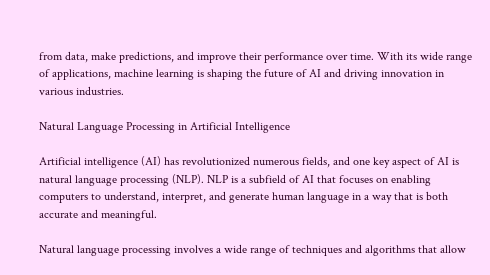from data, make predictions, and improve their performance over time. With its wide range of applications, machine learning is shaping the future of AI and driving innovation in various industries.

Natural Language Processing in Artificial Intelligence

Artificial intelligence (AI) has revolutionized numerous fields, and one key aspect of AI is natural language processing (NLP). NLP is a subfield of AI that focuses on enabling computers to understand, interpret, and generate human language in a way that is both accurate and meaningful.

Natural language processing involves a wide range of techniques and algorithms that allow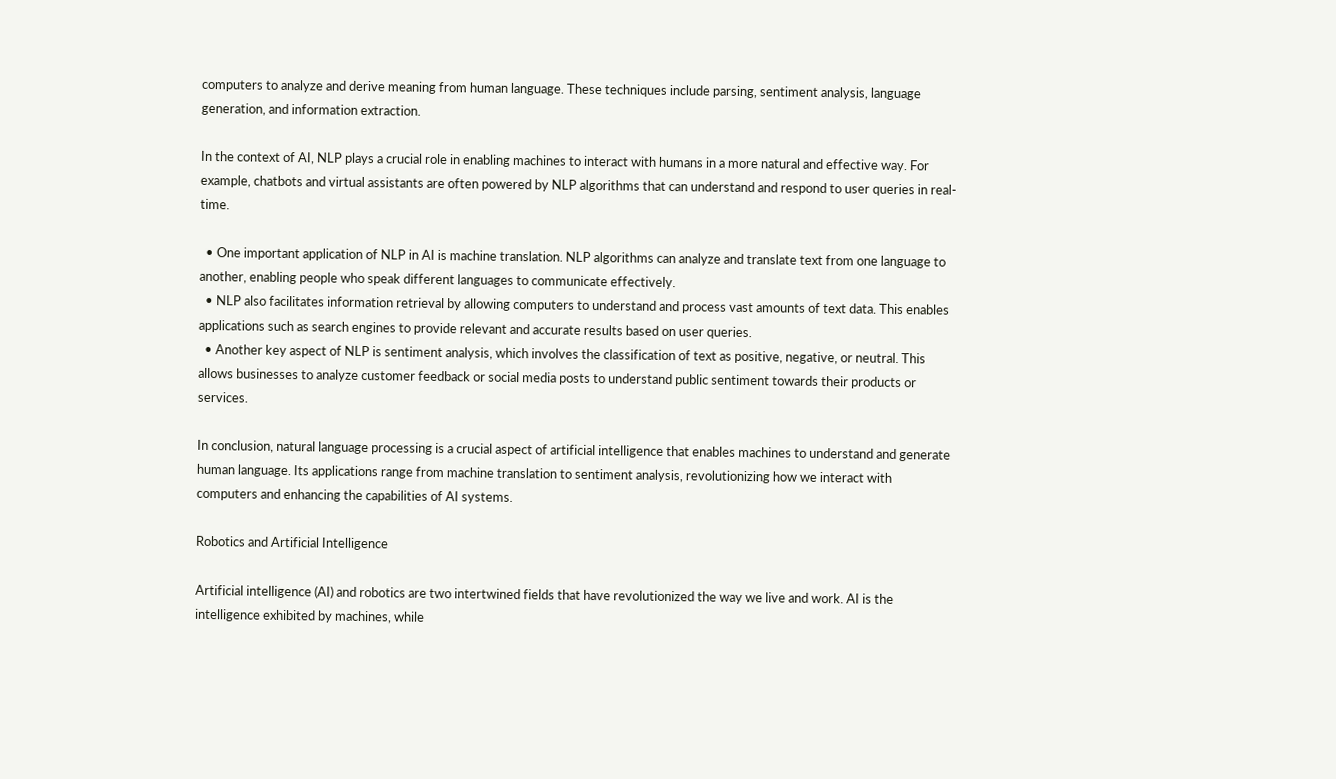computers to analyze and derive meaning from human language. These techniques include parsing, sentiment analysis, language generation, and information extraction.

In the context of AI, NLP plays a crucial role in enabling machines to interact with humans in a more natural and effective way. For example, chatbots and virtual assistants are often powered by NLP algorithms that can understand and respond to user queries in real-time.

  • One important application of NLP in AI is machine translation. NLP algorithms can analyze and translate text from one language to another, enabling people who speak different languages to communicate effectively.
  • NLP also facilitates information retrieval by allowing computers to understand and process vast amounts of text data. This enables applications such as search engines to provide relevant and accurate results based on user queries.
  • Another key aspect of NLP is sentiment analysis, which involves the classification of text as positive, negative, or neutral. This allows businesses to analyze customer feedback or social media posts to understand public sentiment towards their products or services.

In conclusion, natural language processing is a crucial aspect of artificial intelligence that enables machines to understand and generate human language. Its applications range from machine translation to sentiment analysis, revolutionizing how we interact with computers and enhancing the capabilities of AI systems.

Robotics and Artificial Intelligence

Artificial intelligence (AI) and robotics are two intertwined fields that have revolutionized the way we live and work. AI is the intelligence exhibited by machines, while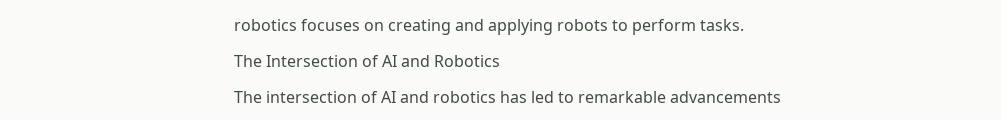robotics focuses on creating and applying robots to perform tasks.

The Intersection of AI and Robotics

The intersection of AI and robotics has led to remarkable advancements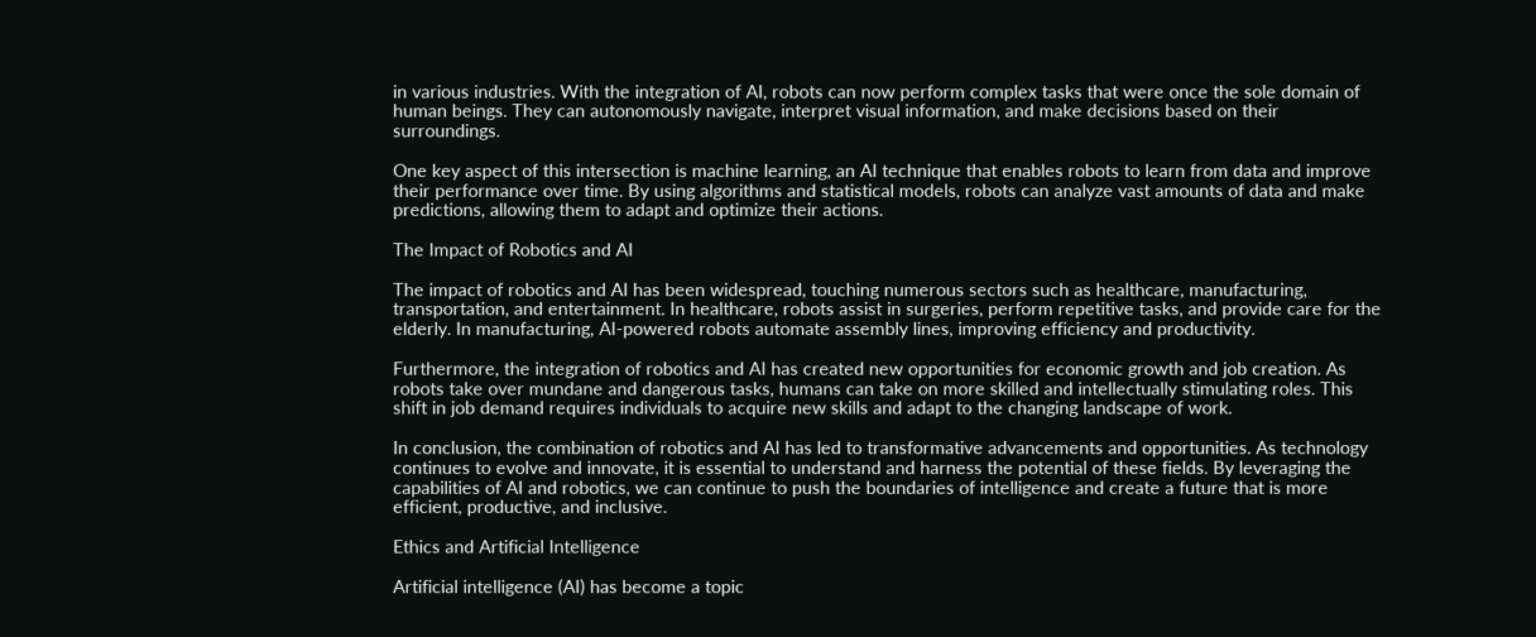in various industries. With the integration of AI, robots can now perform complex tasks that were once the sole domain of human beings. They can autonomously navigate, interpret visual information, and make decisions based on their surroundings.

One key aspect of this intersection is machine learning, an AI technique that enables robots to learn from data and improve their performance over time. By using algorithms and statistical models, robots can analyze vast amounts of data and make predictions, allowing them to adapt and optimize their actions.

The Impact of Robotics and AI

The impact of robotics and AI has been widespread, touching numerous sectors such as healthcare, manufacturing, transportation, and entertainment. In healthcare, robots assist in surgeries, perform repetitive tasks, and provide care for the elderly. In manufacturing, AI-powered robots automate assembly lines, improving efficiency and productivity.

Furthermore, the integration of robotics and AI has created new opportunities for economic growth and job creation. As robots take over mundane and dangerous tasks, humans can take on more skilled and intellectually stimulating roles. This shift in job demand requires individuals to acquire new skills and adapt to the changing landscape of work.

In conclusion, the combination of robotics and AI has led to transformative advancements and opportunities. As technology continues to evolve and innovate, it is essential to understand and harness the potential of these fields. By leveraging the capabilities of AI and robotics, we can continue to push the boundaries of intelligence and create a future that is more efficient, productive, and inclusive.

Ethics and Artificial Intelligence

Artificial intelligence (AI) has become a topic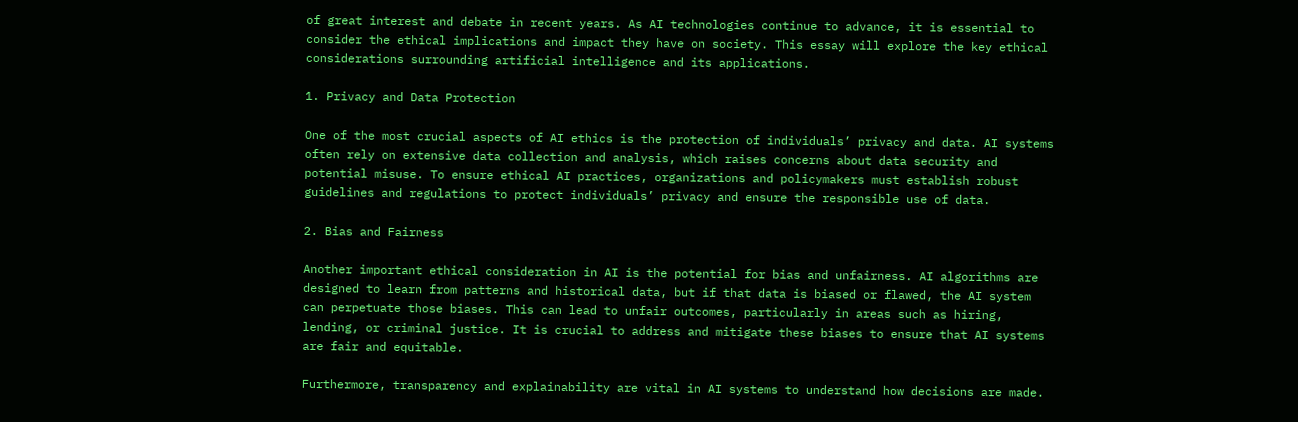of great interest and debate in recent years. As AI technologies continue to advance, it is essential to consider the ethical implications and impact they have on society. This essay will explore the key ethical considerations surrounding artificial intelligence and its applications.

1. Privacy and Data Protection

One of the most crucial aspects of AI ethics is the protection of individuals’ privacy and data. AI systems often rely on extensive data collection and analysis, which raises concerns about data security and potential misuse. To ensure ethical AI practices, organizations and policymakers must establish robust guidelines and regulations to protect individuals’ privacy and ensure the responsible use of data.

2. Bias and Fairness

Another important ethical consideration in AI is the potential for bias and unfairness. AI algorithms are designed to learn from patterns and historical data, but if that data is biased or flawed, the AI system can perpetuate those biases. This can lead to unfair outcomes, particularly in areas such as hiring, lending, or criminal justice. It is crucial to address and mitigate these biases to ensure that AI systems are fair and equitable.

Furthermore, transparency and explainability are vital in AI systems to understand how decisions are made.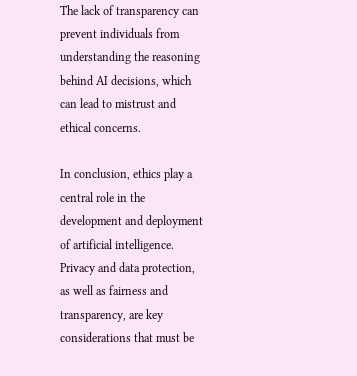The lack of transparency can prevent individuals from understanding the reasoning behind AI decisions, which can lead to mistrust and ethical concerns.

In conclusion, ethics play a central role in the development and deployment of artificial intelligence. Privacy and data protection, as well as fairness and transparency, are key considerations that must be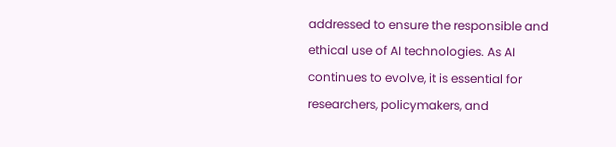addressed to ensure the responsible and ethical use of AI technologies. As AI continues to evolve, it is essential for researchers, policymakers, and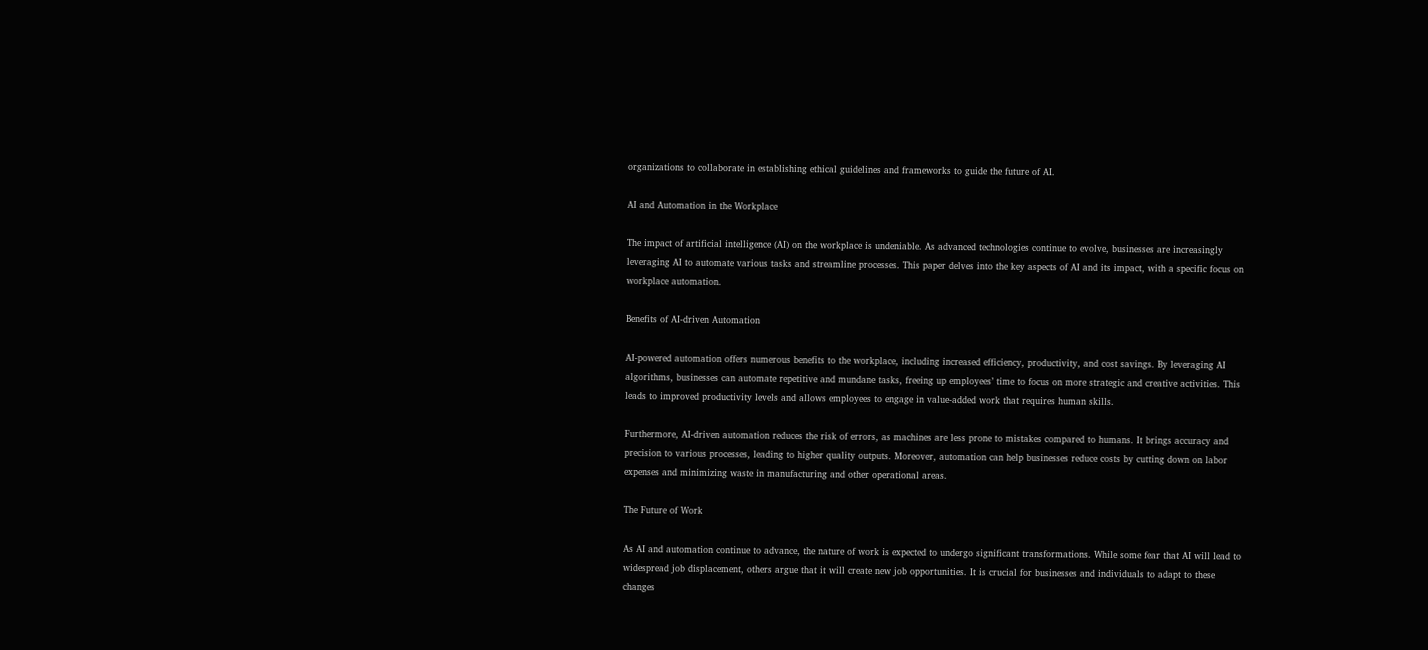organizations to collaborate in establishing ethical guidelines and frameworks to guide the future of AI.

AI and Automation in the Workplace

The impact of artificial intelligence (AI) on the workplace is undeniable. As advanced technologies continue to evolve, businesses are increasingly leveraging AI to automate various tasks and streamline processes. This paper delves into the key aspects of AI and its impact, with a specific focus on workplace automation.

Benefits of AI-driven Automation

AI-powered automation offers numerous benefits to the workplace, including increased efficiency, productivity, and cost savings. By leveraging AI algorithms, businesses can automate repetitive and mundane tasks, freeing up employees’ time to focus on more strategic and creative activities. This leads to improved productivity levels and allows employees to engage in value-added work that requires human skills.

Furthermore, AI-driven automation reduces the risk of errors, as machines are less prone to mistakes compared to humans. It brings accuracy and precision to various processes, leading to higher quality outputs. Moreover, automation can help businesses reduce costs by cutting down on labor expenses and minimizing waste in manufacturing and other operational areas.

The Future of Work

As AI and automation continue to advance, the nature of work is expected to undergo significant transformations. While some fear that AI will lead to widespread job displacement, others argue that it will create new job opportunities. It is crucial for businesses and individuals to adapt to these changes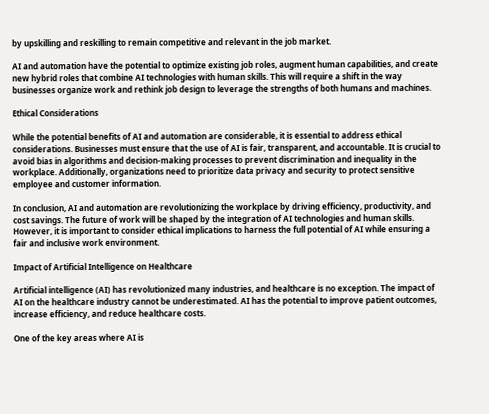by upskilling and reskilling to remain competitive and relevant in the job market.

AI and automation have the potential to optimize existing job roles, augment human capabilities, and create new hybrid roles that combine AI technologies with human skills. This will require a shift in the way businesses organize work and rethink job design to leverage the strengths of both humans and machines.

Ethical Considerations

While the potential benefits of AI and automation are considerable, it is essential to address ethical considerations. Businesses must ensure that the use of AI is fair, transparent, and accountable. It is crucial to avoid bias in algorithms and decision-making processes to prevent discrimination and inequality in the workplace. Additionally, organizations need to prioritize data privacy and security to protect sensitive employee and customer information.

In conclusion, AI and automation are revolutionizing the workplace by driving efficiency, productivity, and cost savings. The future of work will be shaped by the integration of AI technologies and human skills. However, it is important to consider ethical implications to harness the full potential of AI while ensuring a fair and inclusive work environment.

Impact of Artificial Intelligence on Healthcare

Artificial intelligence (AI) has revolutionized many industries, and healthcare is no exception. The impact of AI on the healthcare industry cannot be underestimated. AI has the potential to improve patient outcomes, increase efficiency, and reduce healthcare costs.

One of the key areas where AI is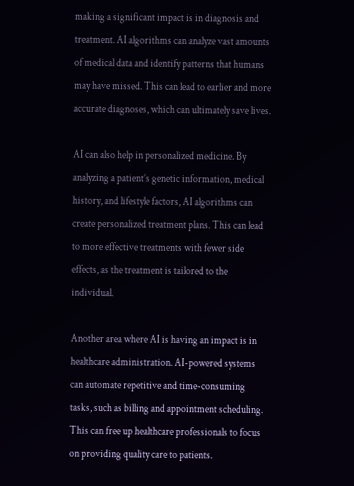making a significant impact is in diagnosis and treatment. AI algorithms can analyze vast amounts of medical data and identify patterns that humans may have missed. This can lead to earlier and more accurate diagnoses, which can ultimately save lives.

AI can also help in personalized medicine. By analyzing a patient’s genetic information, medical history, and lifestyle factors, AI algorithms can create personalized treatment plans. This can lead to more effective treatments with fewer side effects, as the treatment is tailored to the individual.

Another area where AI is having an impact is in healthcare administration. AI-powered systems can automate repetitive and time-consuming tasks, such as billing and appointment scheduling. This can free up healthcare professionals to focus on providing quality care to patients.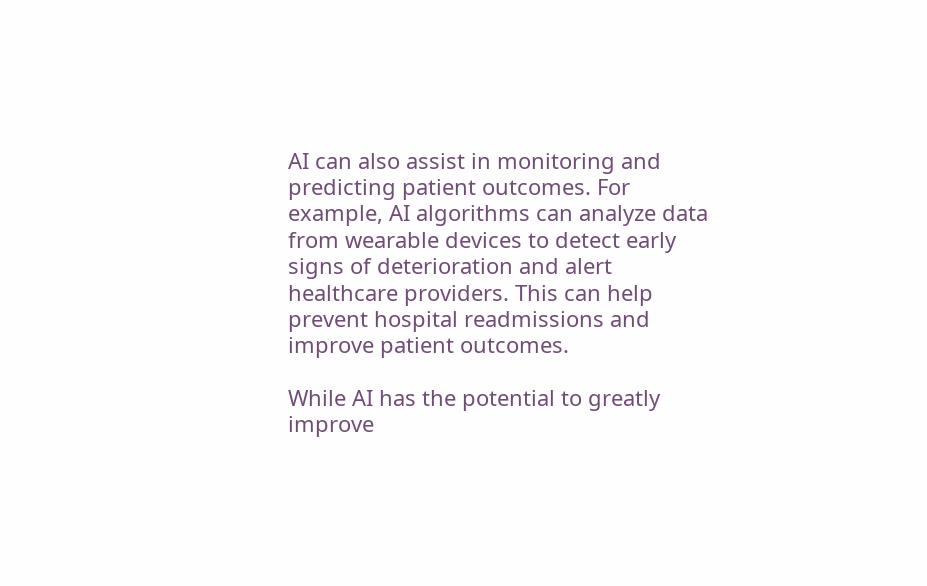AI can also assist in monitoring and predicting patient outcomes. For example, AI algorithms can analyze data from wearable devices to detect early signs of deterioration and alert healthcare providers. This can help prevent hospital readmissions and improve patient outcomes.

While AI has the potential to greatly improve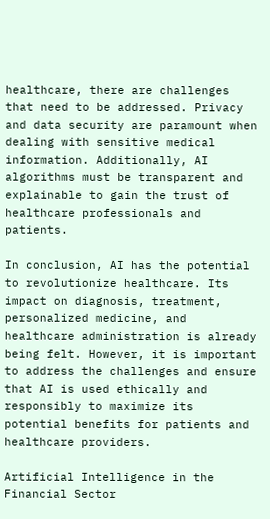healthcare, there are challenges that need to be addressed. Privacy and data security are paramount when dealing with sensitive medical information. Additionally, AI algorithms must be transparent and explainable to gain the trust of healthcare professionals and patients.

In conclusion, AI has the potential to revolutionize healthcare. Its impact on diagnosis, treatment, personalized medicine, and healthcare administration is already being felt. However, it is important to address the challenges and ensure that AI is used ethically and responsibly to maximize its potential benefits for patients and healthcare providers.

Artificial Intelligence in the Financial Sector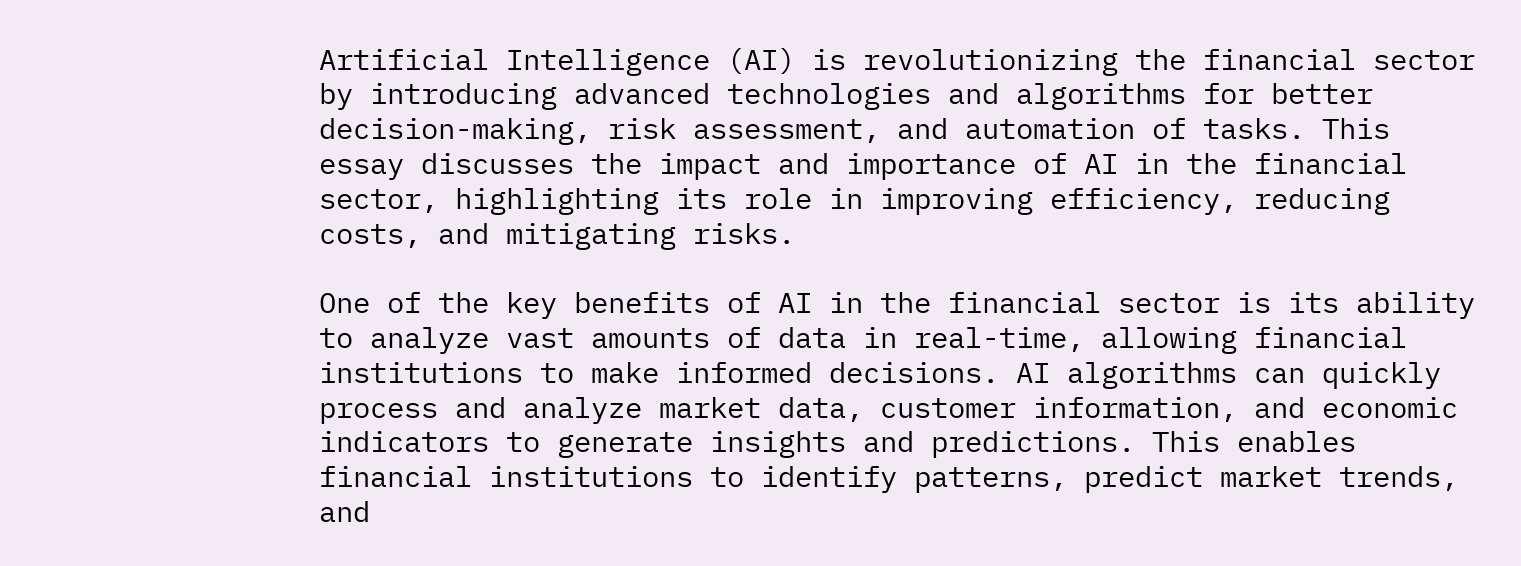Artificial Intelligence (AI) is revolutionizing the financial sector by introducing advanced technologies and algorithms for better decision-making, risk assessment, and automation of tasks. This essay discusses the impact and importance of AI in the financial sector, highlighting its role in improving efficiency, reducing costs, and mitigating risks.

One of the key benefits of AI in the financial sector is its ability to analyze vast amounts of data in real-time, allowing financial institutions to make informed decisions. AI algorithms can quickly process and analyze market data, customer information, and economic indicators to generate insights and predictions. This enables financial institutions to identify patterns, predict market trends, and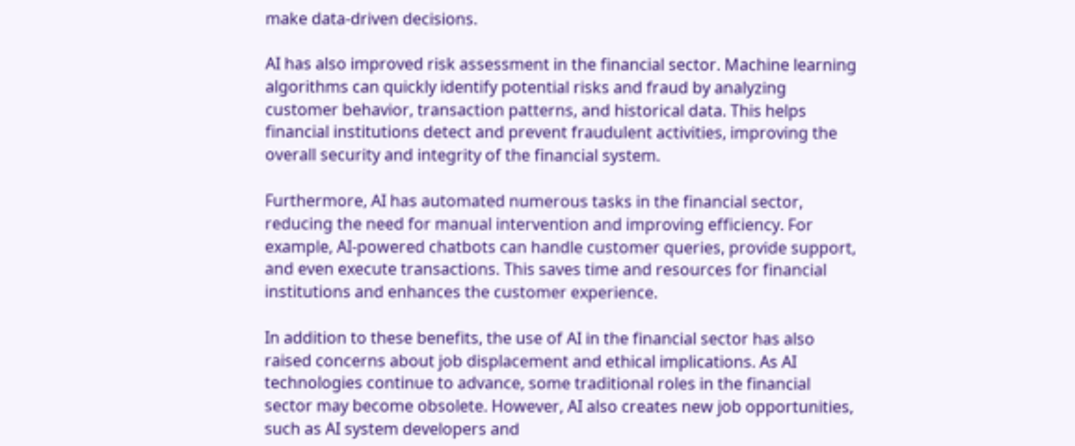make data-driven decisions.

AI has also improved risk assessment in the financial sector. Machine learning algorithms can quickly identify potential risks and fraud by analyzing customer behavior, transaction patterns, and historical data. This helps financial institutions detect and prevent fraudulent activities, improving the overall security and integrity of the financial system.

Furthermore, AI has automated numerous tasks in the financial sector, reducing the need for manual intervention and improving efficiency. For example, AI-powered chatbots can handle customer queries, provide support, and even execute transactions. This saves time and resources for financial institutions and enhances the customer experience.

In addition to these benefits, the use of AI in the financial sector has also raised concerns about job displacement and ethical implications. As AI technologies continue to advance, some traditional roles in the financial sector may become obsolete. However, AI also creates new job opportunities, such as AI system developers and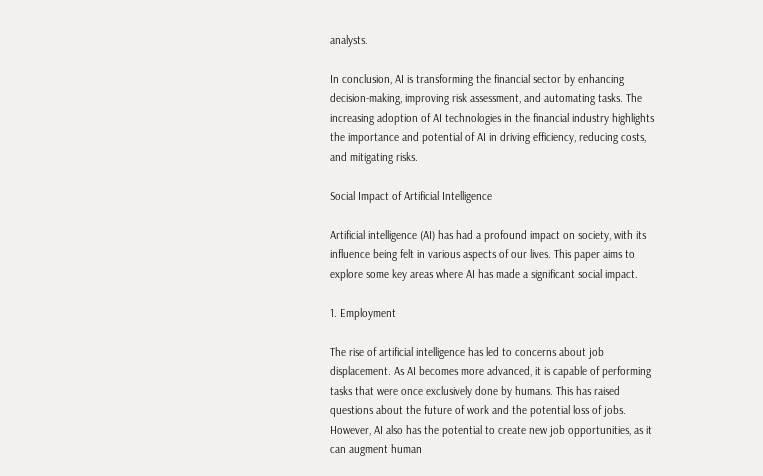analysts.

In conclusion, AI is transforming the financial sector by enhancing decision-making, improving risk assessment, and automating tasks. The increasing adoption of AI technologies in the financial industry highlights the importance and potential of AI in driving efficiency, reducing costs, and mitigating risks.

Social Impact of Artificial Intelligence

Artificial intelligence (AI) has had a profound impact on society, with its influence being felt in various aspects of our lives. This paper aims to explore some key areas where AI has made a significant social impact.

1. Employment

The rise of artificial intelligence has led to concerns about job displacement. As AI becomes more advanced, it is capable of performing tasks that were once exclusively done by humans. This has raised questions about the future of work and the potential loss of jobs. However, AI also has the potential to create new job opportunities, as it can augment human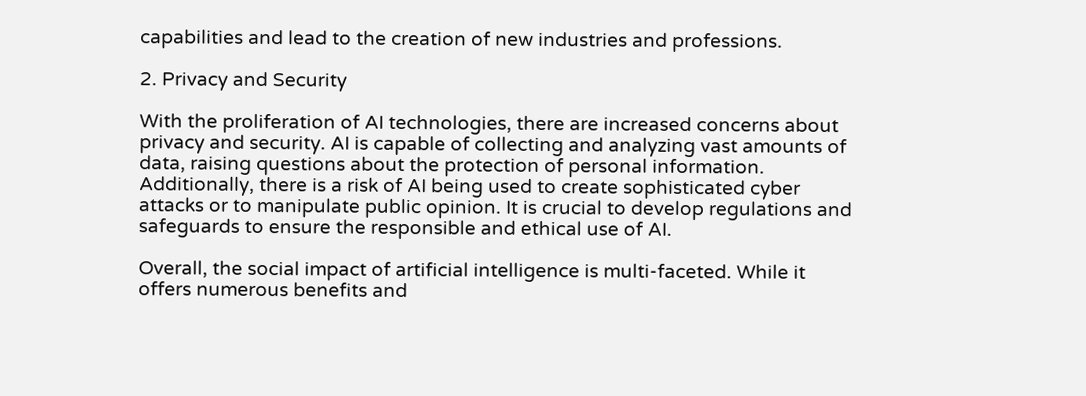capabilities and lead to the creation of new industries and professions.

2. Privacy and Security

With the proliferation of AI technologies, there are increased concerns about privacy and security. AI is capable of collecting and analyzing vast amounts of data, raising questions about the protection of personal information. Additionally, there is a risk of AI being used to create sophisticated cyber attacks or to manipulate public opinion. It is crucial to develop regulations and safeguards to ensure the responsible and ethical use of AI.

Overall, the social impact of artificial intelligence is multi-faceted. While it offers numerous benefits and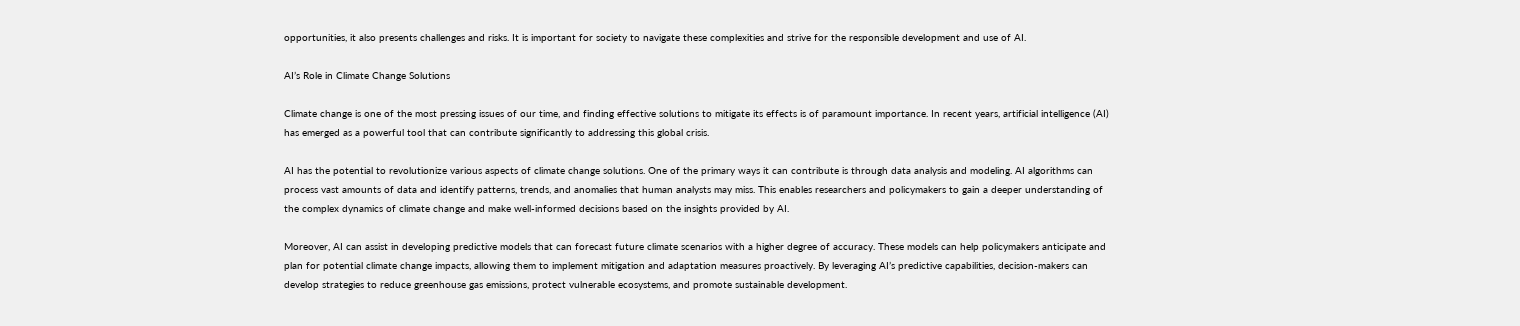opportunities, it also presents challenges and risks. It is important for society to navigate these complexities and strive for the responsible development and use of AI.

AI’s Role in Climate Change Solutions

Climate change is one of the most pressing issues of our time, and finding effective solutions to mitigate its effects is of paramount importance. In recent years, artificial intelligence (AI) has emerged as a powerful tool that can contribute significantly to addressing this global crisis.

AI has the potential to revolutionize various aspects of climate change solutions. One of the primary ways it can contribute is through data analysis and modeling. AI algorithms can process vast amounts of data and identify patterns, trends, and anomalies that human analysts may miss. This enables researchers and policymakers to gain a deeper understanding of the complex dynamics of climate change and make well-informed decisions based on the insights provided by AI.

Moreover, AI can assist in developing predictive models that can forecast future climate scenarios with a higher degree of accuracy. These models can help policymakers anticipate and plan for potential climate change impacts, allowing them to implement mitigation and adaptation measures proactively. By leveraging AI’s predictive capabilities, decision-makers can develop strategies to reduce greenhouse gas emissions, protect vulnerable ecosystems, and promote sustainable development.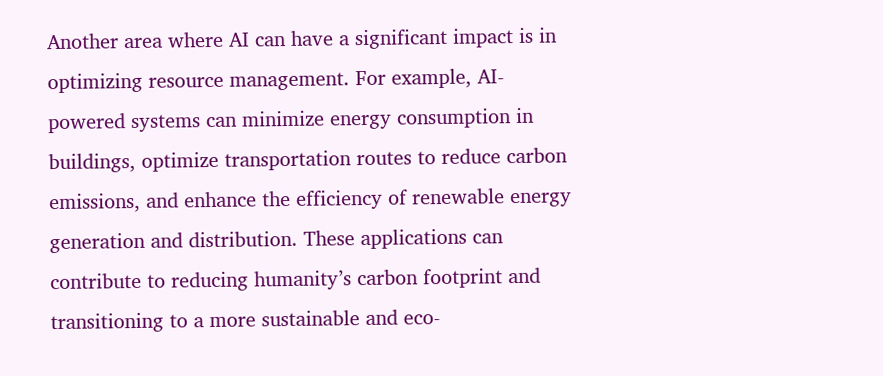Another area where AI can have a significant impact is in optimizing resource management. For example, AI-powered systems can minimize energy consumption in buildings, optimize transportation routes to reduce carbon emissions, and enhance the efficiency of renewable energy generation and distribution. These applications can contribute to reducing humanity’s carbon footprint and transitioning to a more sustainable and eco-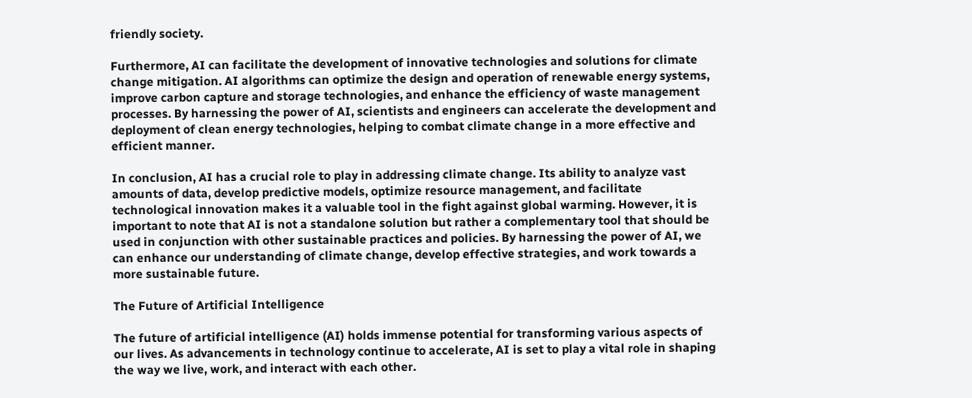friendly society.

Furthermore, AI can facilitate the development of innovative technologies and solutions for climate change mitigation. AI algorithms can optimize the design and operation of renewable energy systems, improve carbon capture and storage technologies, and enhance the efficiency of waste management processes. By harnessing the power of AI, scientists and engineers can accelerate the development and deployment of clean energy technologies, helping to combat climate change in a more effective and efficient manner.

In conclusion, AI has a crucial role to play in addressing climate change. Its ability to analyze vast amounts of data, develop predictive models, optimize resource management, and facilitate technological innovation makes it a valuable tool in the fight against global warming. However, it is important to note that AI is not a standalone solution but rather a complementary tool that should be used in conjunction with other sustainable practices and policies. By harnessing the power of AI, we can enhance our understanding of climate change, develop effective strategies, and work towards a more sustainable future.

The Future of Artificial Intelligence

The future of artificial intelligence (AI) holds immense potential for transforming various aspects of our lives. As advancements in technology continue to accelerate, AI is set to play a vital role in shaping the way we live, work, and interact with each other.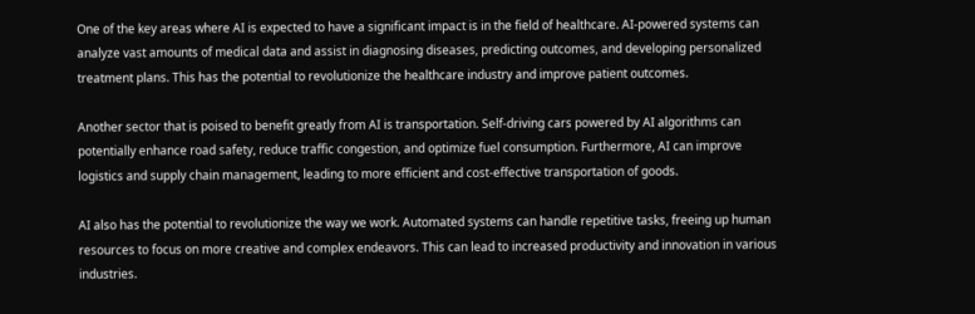One of the key areas where AI is expected to have a significant impact is in the field of healthcare. AI-powered systems can analyze vast amounts of medical data and assist in diagnosing diseases, predicting outcomes, and developing personalized treatment plans. This has the potential to revolutionize the healthcare industry and improve patient outcomes.

Another sector that is poised to benefit greatly from AI is transportation. Self-driving cars powered by AI algorithms can potentially enhance road safety, reduce traffic congestion, and optimize fuel consumption. Furthermore, AI can improve logistics and supply chain management, leading to more efficient and cost-effective transportation of goods.

AI also has the potential to revolutionize the way we work. Automated systems can handle repetitive tasks, freeing up human resources to focus on more creative and complex endeavors. This can lead to increased productivity and innovation in various industries.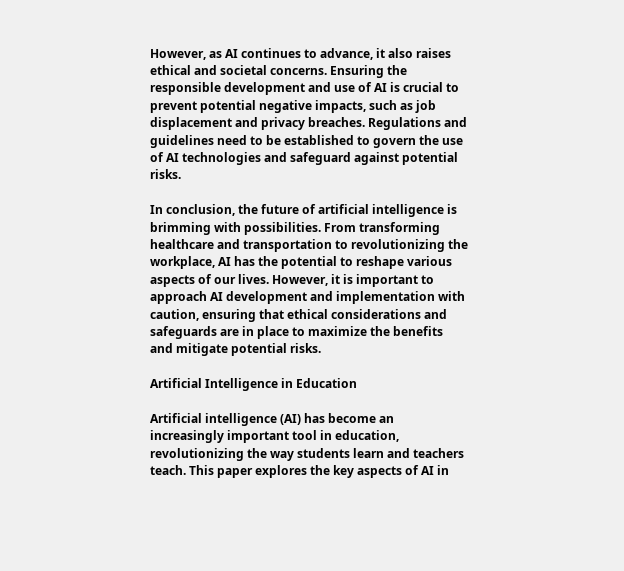However, as AI continues to advance, it also raises ethical and societal concerns. Ensuring the responsible development and use of AI is crucial to prevent potential negative impacts, such as job displacement and privacy breaches. Regulations and guidelines need to be established to govern the use of AI technologies and safeguard against potential risks.

In conclusion, the future of artificial intelligence is brimming with possibilities. From transforming healthcare and transportation to revolutionizing the workplace, AI has the potential to reshape various aspects of our lives. However, it is important to approach AI development and implementation with caution, ensuring that ethical considerations and safeguards are in place to maximize the benefits and mitigate potential risks.

Artificial Intelligence in Education

Artificial intelligence (AI) has become an increasingly important tool in education, revolutionizing the way students learn and teachers teach. This paper explores the key aspects of AI in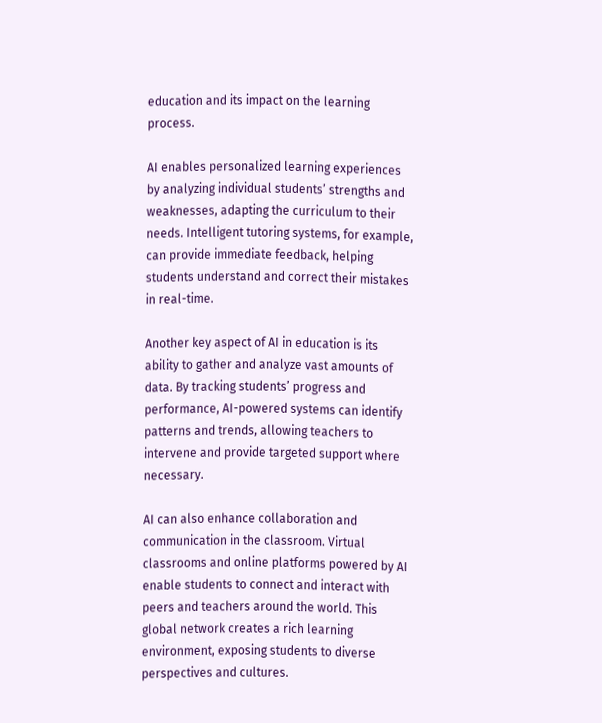education and its impact on the learning process.

AI enables personalized learning experiences by analyzing individual students’ strengths and weaknesses, adapting the curriculum to their needs. Intelligent tutoring systems, for example, can provide immediate feedback, helping students understand and correct their mistakes in real-time.

Another key aspect of AI in education is its ability to gather and analyze vast amounts of data. By tracking students’ progress and performance, AI-powered systems can identify patterns and trends, allowing teachers to intervene and provide targeted support where necessary.

AI can also enhance collaboration and communication in the classroom. Virtual classrooms and online platforms powered by AI enable students to connect and interact with peers and teachers around the world. This global network creates a rich learning environment, exposing students to diverse perspectives and cultures.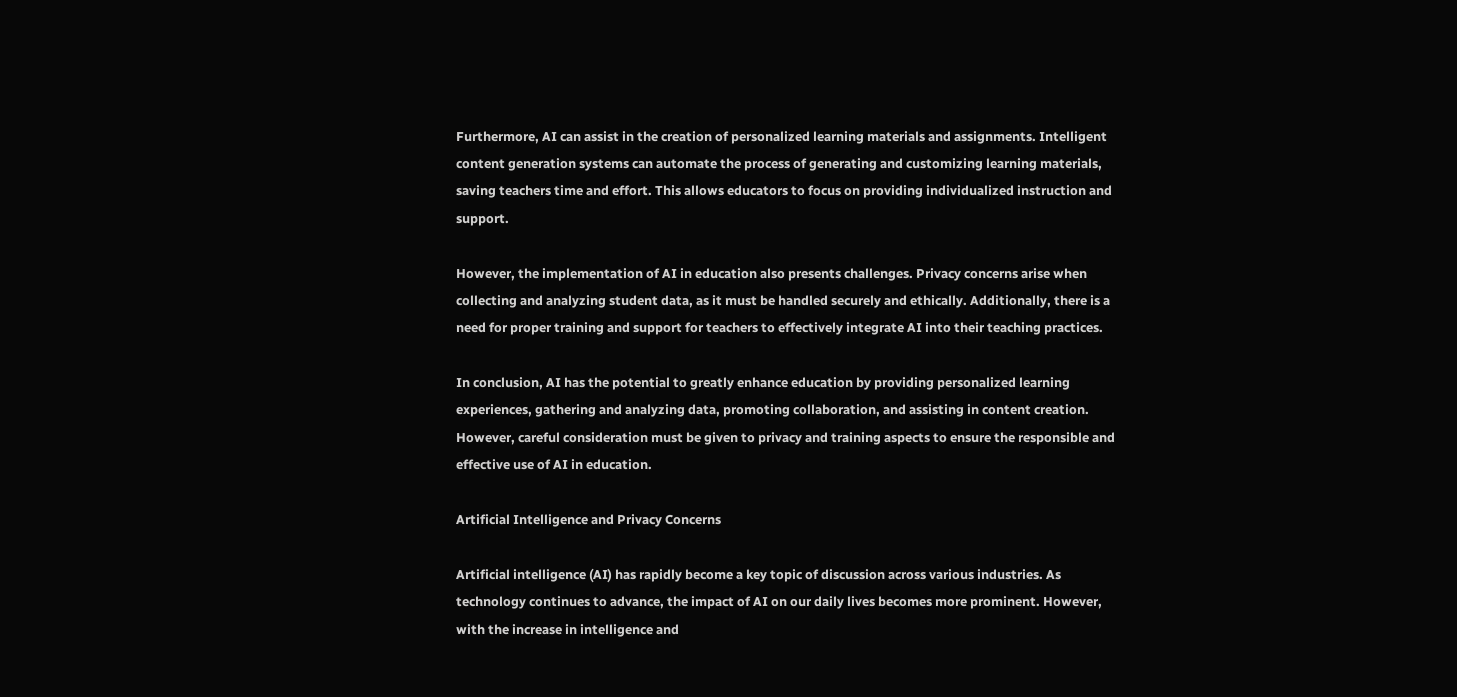Furthermore, AI can assist in the creation of personalized learning materials and assignments. Intelligent content generation systems can automate the process of generating and customizing learning materials, saving teachers time and effort. This allows educators to focus on providing individualized instruction and support.

However, the implementation of AI in education also presents challenges. Privacy concerns arise when collecting and analyzing student data, as it must be handled securely and ethically. Additionally, there is a need for proper training and support for teachers to effectively integrate AI into their teaching practices.

In conclusion, AI has the potential to greatly enhance education by providing personalized learning experiences, gathering and analyzing data, promoting collaboration, and assisting in content creation. However, careful consideration must be given to privacy and training aspects to ensure the responsible and effective use of AI in education.

Artificial Intelligence and Privacy Concerns

Artificial intelligence (AI) has rapidly become a key topic of discussion across various industries. As technology continues to advance, the impact of AI on our daily lives becomes more prominent. However, with the increase in intelligence and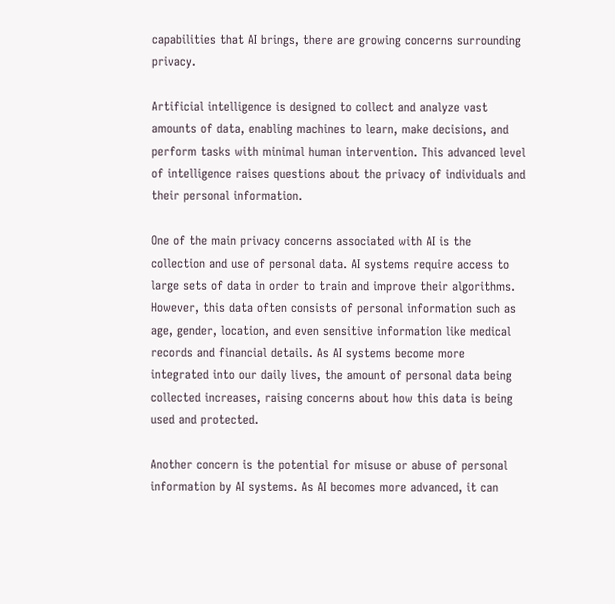capabilities that AI brings, there are growing concerns surrounding privacy.

Artificial intelligence is designed to collect and analyze vast amounts of data, enabling machines to learn, make decisions, and perform tasks with minimal human intervention. This advanced level of intelligence raises questions about the privacy of individuals and their personal information.

One of the main privacy concerns associated with AI is the collection and use of personal data. AI systems require access to large sets of data in order to train and improve their algorithms. However, this data often consists of personal information such as age, gender, location, and even sensitive information like medical records and financial details. As AI systems become more integrated into our daily lives, the amount of personal data being collected increases, raising concerns about how this data is being used and protected.

Another concern is the potential for misuse or abuse of personal information by AI systems. As AI becomes more advanced, it can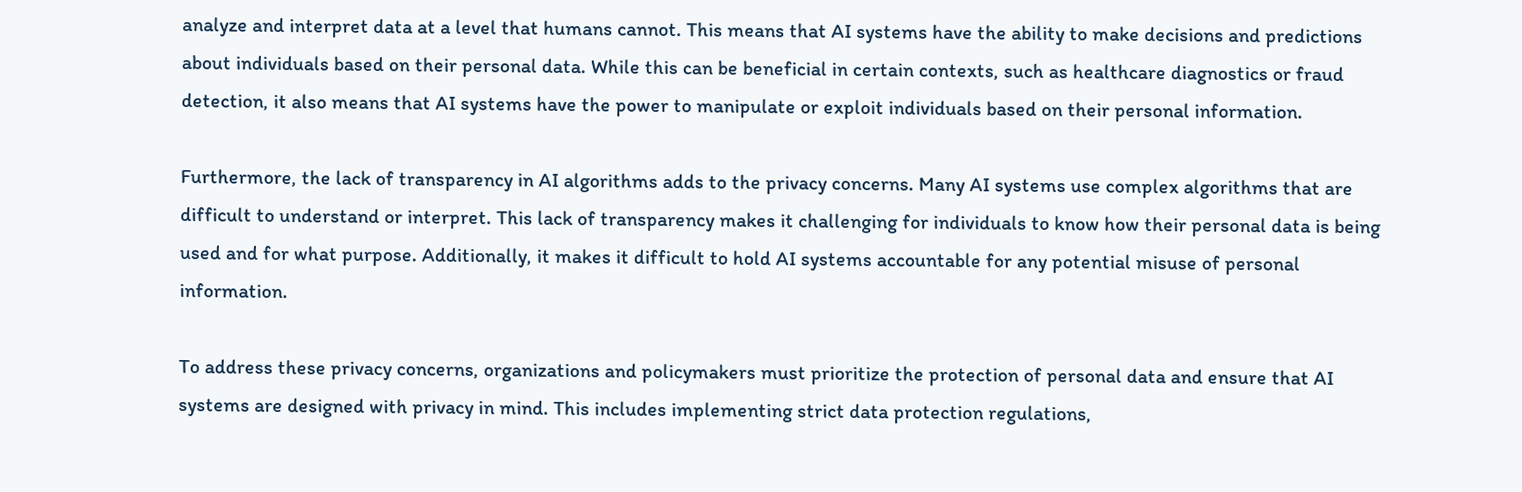analyze and interpret data at a level that humans cannot. This means that AI systems have the ability to make decisions and predictions about individuals based on their personal data. While this can be beneficial in certain contexts, such as healthcare diagnostics or fraud detection, it also means that AI systems have the power to manipulate or exploit individuals based on their personal information.

Furthermore, the lack of transparency in AI algorithms adds to the privacy concerns. Many AI systems use complex algorithms that are difficult to understand or interpret. This lack of transparency makes it challenging for individuals to know how their personal data is being used and for what purpose. Additionally, it makes it difficult to hold AI systems accountable for any potential misuse of personal information.

To address these privacy concerns, organizations and policymakers must prioritize the protection of personal data and ensure that AI systems are designed with privacy in mind. This includes implementing strict data protection regulations,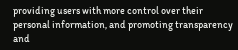providing users with more control over their personal information, and promoting transparency and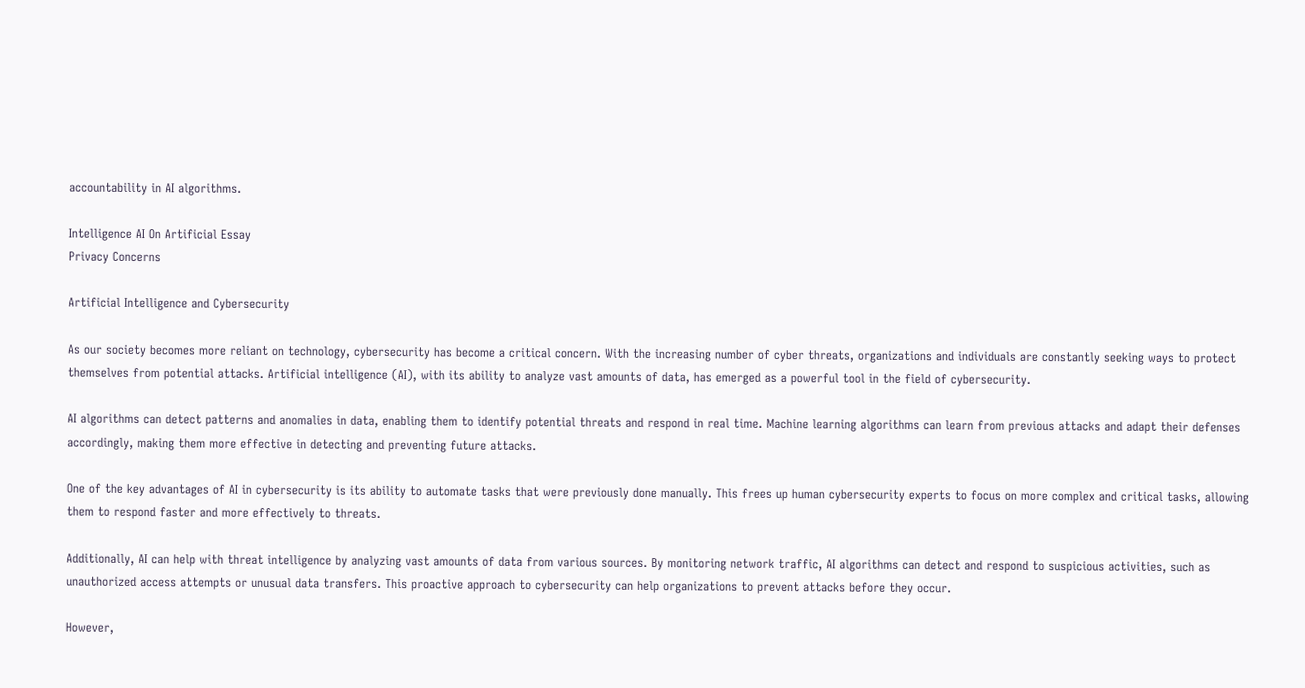accountability in AI algorithms.

Intelligence AI On Artificial Essay
Privacy Concerns

Artificial Intelligence and Cybersecurity

As our society becomes more reliant on technology, cybersecurity has become a critical concern. With the increasing number of cyber threats, organizations and individuals are constantly seeking ways to protect themselves from potential attacks. Artificial intelligence (AI), with its ability to analyze vast amounts of data, has emerged as a powerful tool in the field of cybersecurity.

AI algorithms can detect patterns and anomalies in data, enabling them to identify potential threats and respond in real time. Machine learning algorithms can learn from previous attacks and adapt their defenses accordingly, making them more effective in detecting and preventing future attacks.

One of the key advantages of AI in cybersecurity is its ability to automate tasks that were previously done manually. This frees up human cybersecurity experts to focus on more complex and critical tasks, allowing them to respond faster and more effectively to threats.

Additionally, AI can help with threat intelligence by analyzing vast amounts of data from various sources. By monitoring network traffic, AI algorithms can detect and respond to suspicious activities, such as unauthorized access attempts or unusual data transfers. This proactive approach to cybersecurity can help organizations to prevent attacks before they occur.

However,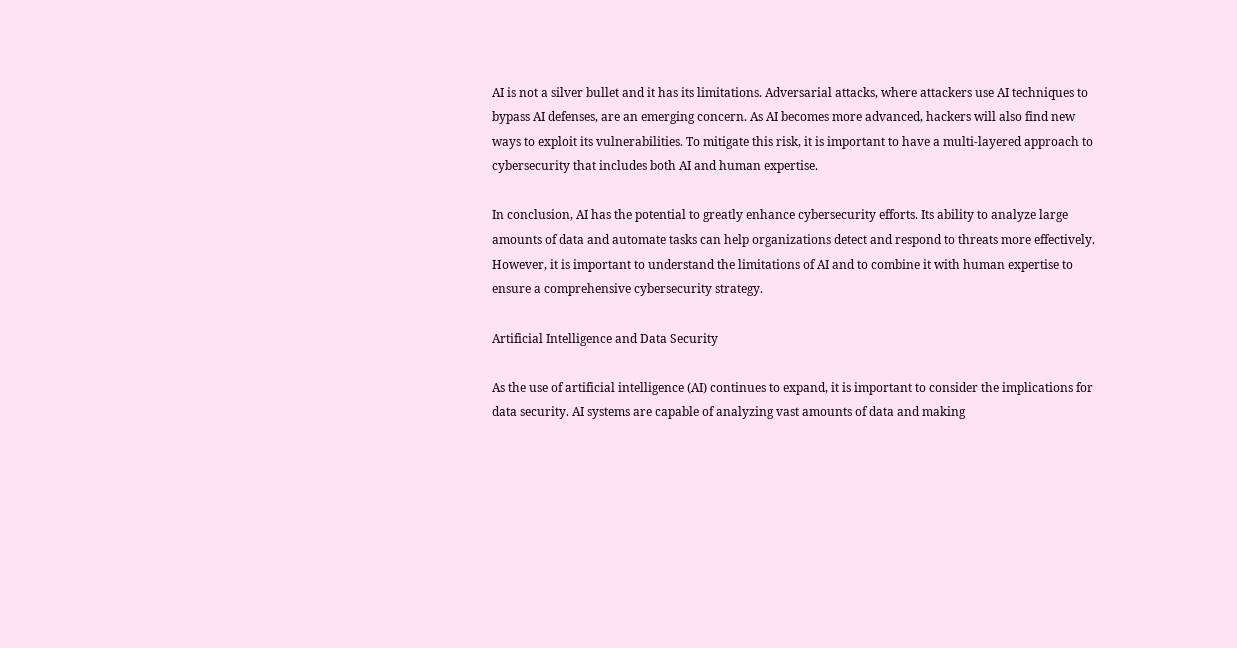AI is not a silver bullet and it has its limitations. Adversarial attacks, where attackers use AI techniques to bypass AI defenses, are an emerging concern. As AI becomes more advanced, hackers will also find new ways to exploit its vulnerabilities. To mitigate this risk, it is important to have a multi-layered approach to cybersecurity that includes both AI and human expertise.

In conclusion, AI has the potential to greatly enhance cybersecurity efforts. Its ability to analyze large amounts of data and automate tasks can help organizations detect and respond to threats more effectively. However, it is important to understand the limitations of AI and to combine it with human expertise to ensure a comprehensive cybersecurity strategy.

Artificial Intelligence and Data Security

As the use of artificial intelligence (AI) continues to expand, it is important to consider the implications for data security. AI systems are capable of analyzing vast amounts of data and making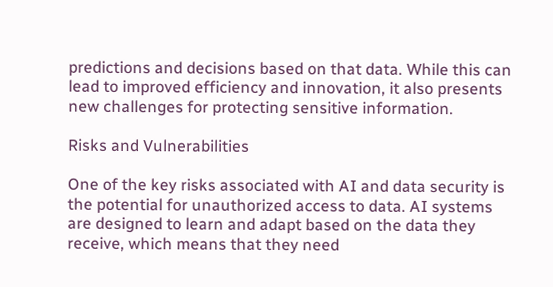predictions and decisions based on that data. While this can lead to improved efficiency and innovation, it also presents new challenges for protecting sensitive information.

Risks and Vulnerabilities

One of the key risks associated with AI and data security is the potential for unauthorized access to data. AI systems are designed to learn and adapt based on the data they receive, which means that they need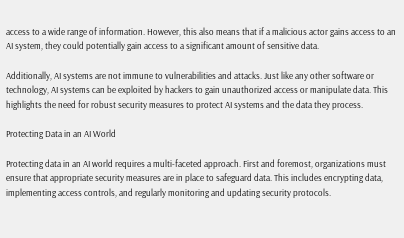access to a wide range of information. However, this also means that if a malicious actor gains access to an AI system, they could potentially gain access to a significant amount of sensitive data.

Additionally, AI systems are not immune to vulnerabilities and attacks. Just like any other software or technology, AI systems can be exploited by hackers to gain unauthorized access or manipulate data. This highlights the need for robust security measures to protect AI systems and the data they process.

Protecting Data in an AI World

Protecting data in an AI world requires a multi-faceted approach. First and foremost, organizations must ensure that appropriate security measures are in place to safeguard data. This includes encrypting data, implementing access controls, and regularly monitoring and updating security protocols.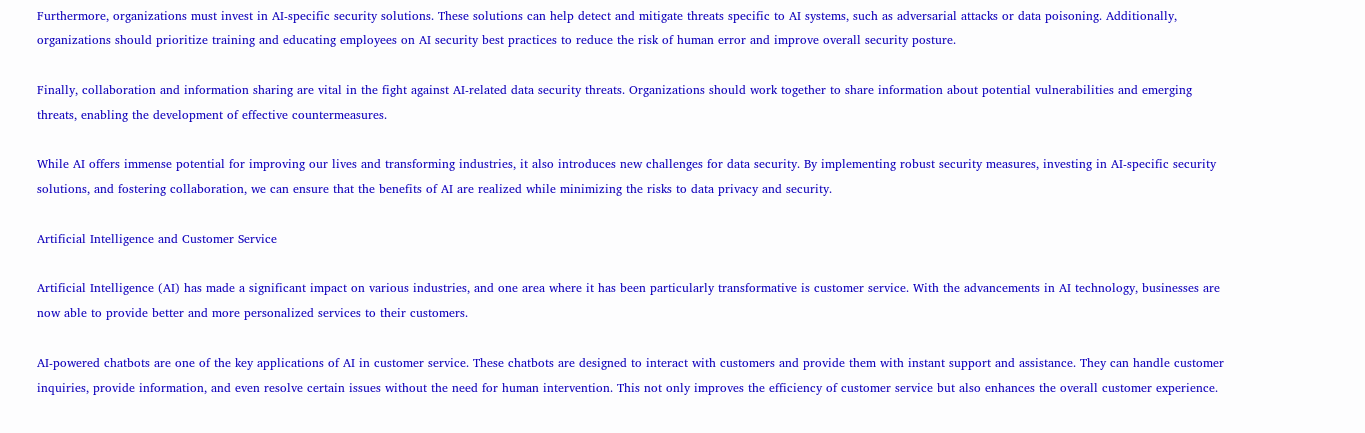Furthermore, organizations must invest in AI-specific security solutions. These solutions can help detect and mitigate threats specific to AI systems, such as adversarial attacks or data poisoning. Additionally, organizations should prioritize training and educating employees on AI security best practices to reduce the risk of human error and improve overall security posture.

Finally, collaboration and information sharing are vital in the fight against AI-related data security threats. Organizations should work together to share information about potential vulnerabilities and emerging threats, enabling the development of effective countermeasures.

While AI offers immense potential for improving our lives and transforming industries, it also introduces new challenges for data security. By implementing robust security measures, investing in AI-specific security solutions, and fostering collaboration, we can ensure that the benefits of AI are realized while minimizing the risks to data privacy and security.

Artificial Intelligence and Customer Service

Artificial Intelligence (AI) has made a significant impact on various industries, and one area where it has been particularly transformative is customer service. With the advancements in AI technology, businesses are now able to provide better and more personalized services to their customers.

AI-powered chatbots are one of the key applications of AI in customer service. These chatbots are designed to interact with customers and provide them with instant support and assistance. They can handle customer inquiries, provide information, and even resolve certain issues without the need for human intervention. This not only improves the efficiency of customer service but also enhances the overall customer experience.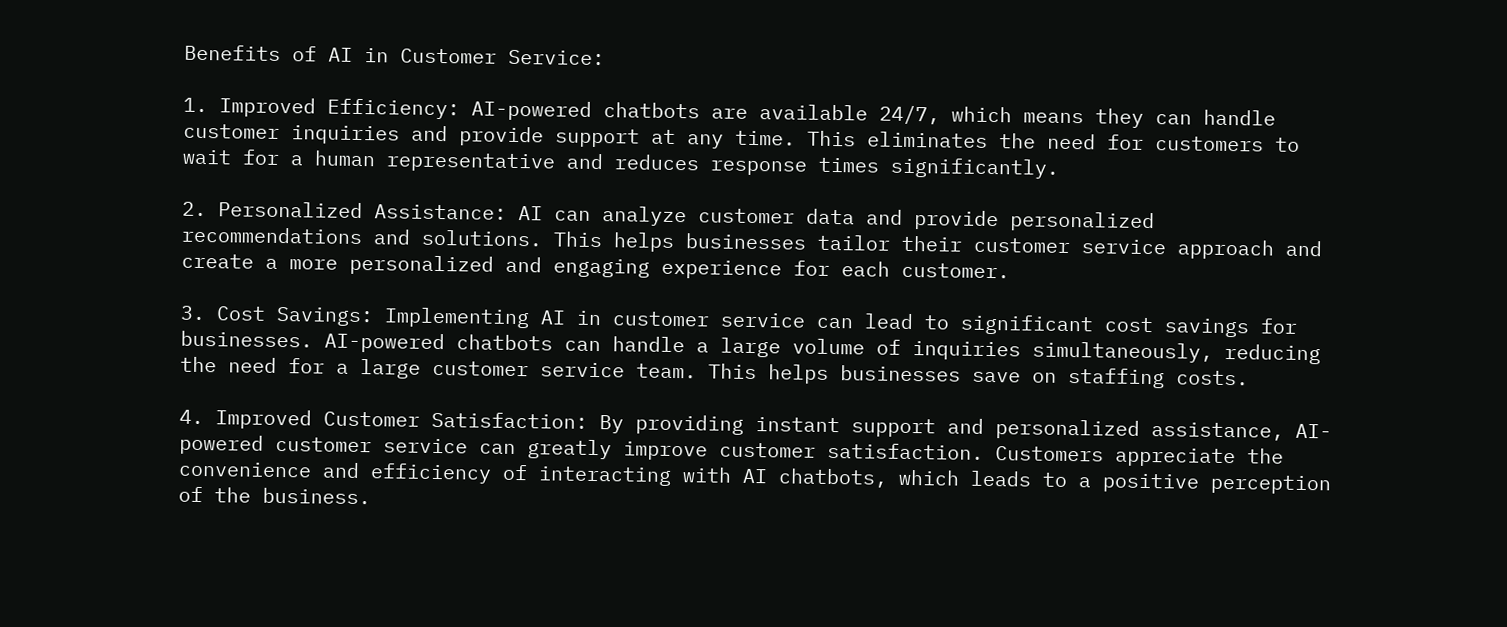Benefits of AI in Customer Service:

1. Improved Efficiency: AI-powered chatbots are available 24/7, which means they can handle customer inquiries and provide support at any time. This eliminates the need for customers to wait for a human representative and reduces response times significantly.

2. Personalized Assistance: AI can analyze customer data and provide personalized recommendations and solutions. This helps businesses tailor their customer service approach and create a more personalized and engaging experience for each customer.

3. Cost Savings: Implementing AI in customer service can lead to significant cost savings for businesses. AI-powered chatbots can handle a large volume of inquiries simultaneously, reducing the need for a large customer service team. This helps businesses save on staffing costs.

4. Improved Customer Satisfaction: By providing instant support and personalized assistance, AI-powered customer service can greatly improve customer satisfaction. Customers appreciate the convenience and efficiency of interacting with AI chatbots, which leads to a positive perception of the business.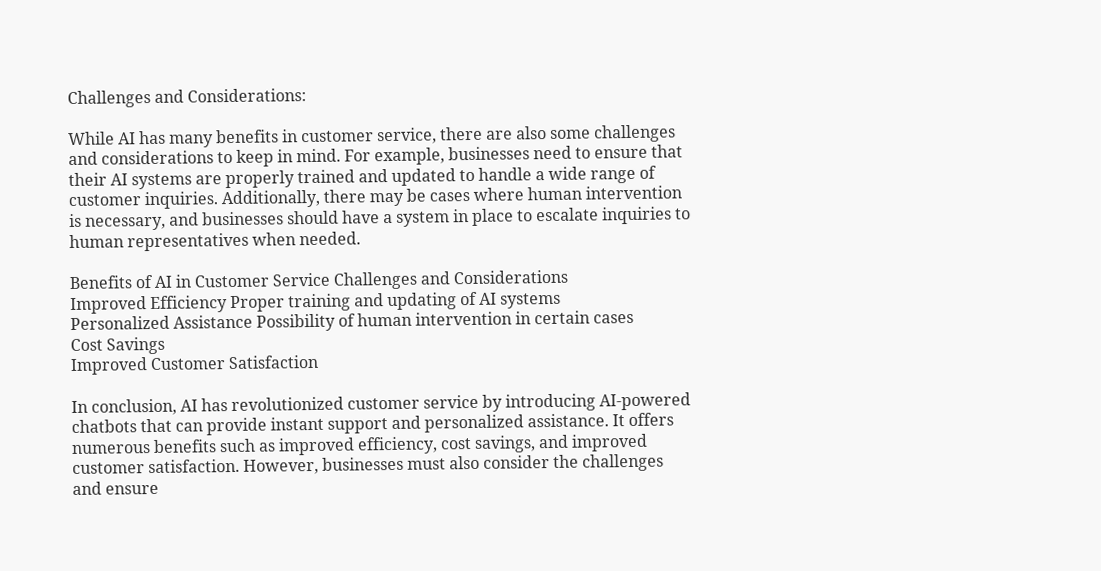Challenges and Considerations:

While AI has many benefits in customer service, there are also some challenges and considerations to keep in mind. For example, businesses need to ensure that their AI systems are properly trained and updated to handle a wide range of customer inquiries. Additionally, there may be cases where human intervention is necessary, and businesses should have a system in place to escalate inquiries to human representatives when needed.

Benefits of AI in Customer Service Challenges and Considerations
Improved Efficiency Proper training and updating of AI systems
Personalized Assistance Possibility of human intervention in certain cases
Cost Savings
Improved Customer Satisfaction

In conclusion, AI has revolutionized customer service by introducing AI-powered chatbots that can provide instant support and personalized assistance. It offers numerous benefits such as improved efficiency, cost savings, and improved customer satisfaction. However, businesses must also consider the challenges and ensure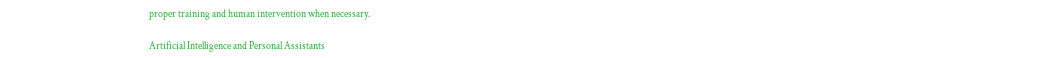proper training and human intervention when necessary.

Artificial Intelligence and Personal Assistants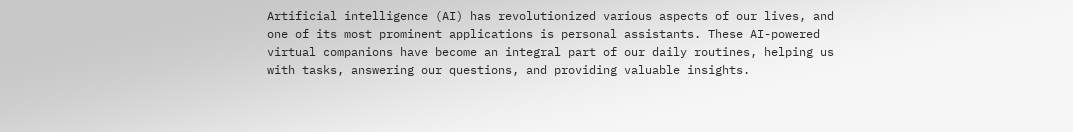Artificial intelligence (AI) has revolutionized various aspects of our lives, and one of its most prominent applications is personal assistants. These AI-powered virtual companions have become an integral part of our daily routines, helping us with tasks, answering our questions, and providing valuable insights.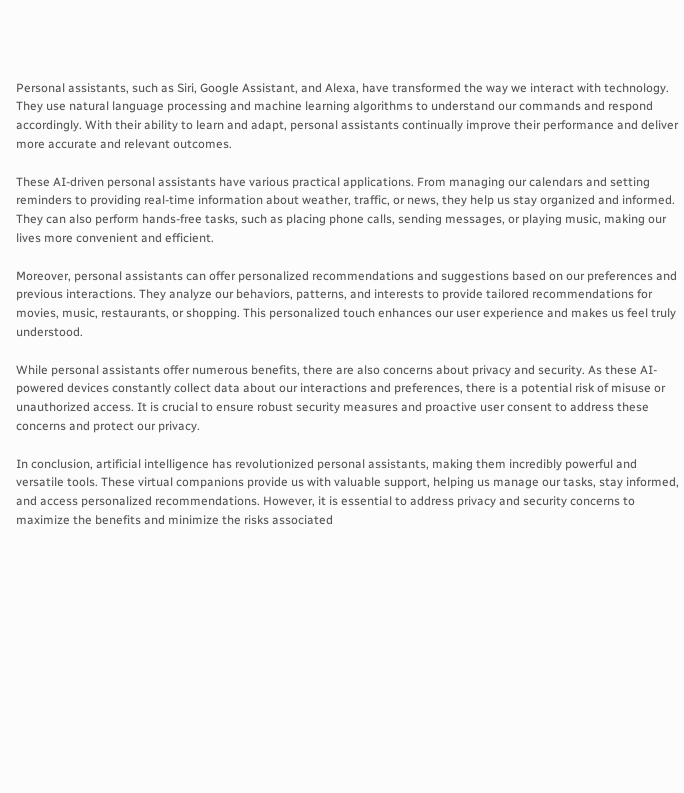Personal assistants, such as Siri, Google Assistant, and Alexa, have transformed the way we interact with technology. They use natural language processing and machine learning algorithms to understand our commands and respond accordingly. With their ability to learn and adapt, personal assistants continually improve their performance and deliver more accurate and relevant outcomes.

These AI-driven personal assistants have various practical applications. From managing our calendars and setting reminders to providing real-time information about weather, traffic, or news, they help us stay organized and informed. They can also perform hands-free tasks, such as placing phone calls, sending messages, or playing music, making our lives more convenient and efficient.

Moreover, personal assistants can offer personalized recommendations and suggestions based on our preferences and previous interactions. They analyze our behaviors, patterns, and interests to provide tailored recommendations for movies, music, restaurants, or shopping. This personalized touch enhances our user experience and makes us feel truly understood.

While personal assistants offer numerous benefits, there are also concerns about privacy and security. As these AI-powered devices constantly collect data about our interactions and preferences, there is a potential risk of misuse or unauthorized access. It is crucial to ensure robust security measures and proactive user consent to address these concerns and protect our privacy.

In conclusion, artificial intelligence has revolutionized personal assistants, making them incredibly powerful and versatile tools. These virtual companions provide us with valuable support, helping us manage our tasks, stay informed, and access personalized recommendations. However, it is essential to address privacy and security concerns to maximize the benefits and minimize the risks associated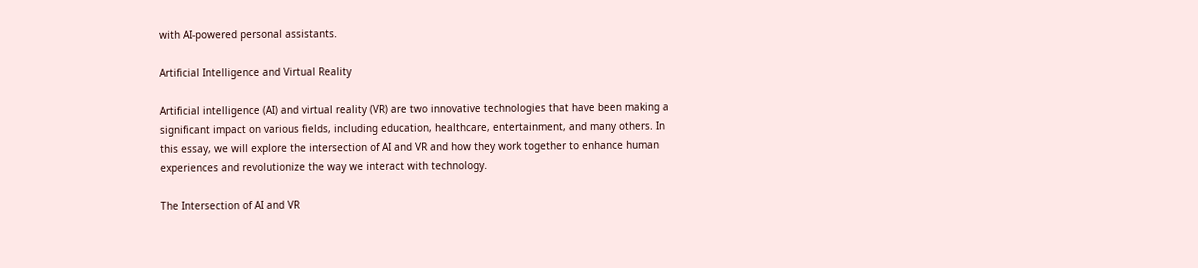with AI-powered personal assistants.

Artificial Intelligence and Virtual Reality

Artificial intelligence (AI) and virtual reality (VR) are two innovative technologies that have been making a significant impact on various fields, including education, healthcare, entertainment, and many others. In this essay, we will explore the intersection of AI and VR and how they work together to enhance human experiences and revolutionize the way we interact with technology.

The Intersection of AI and VR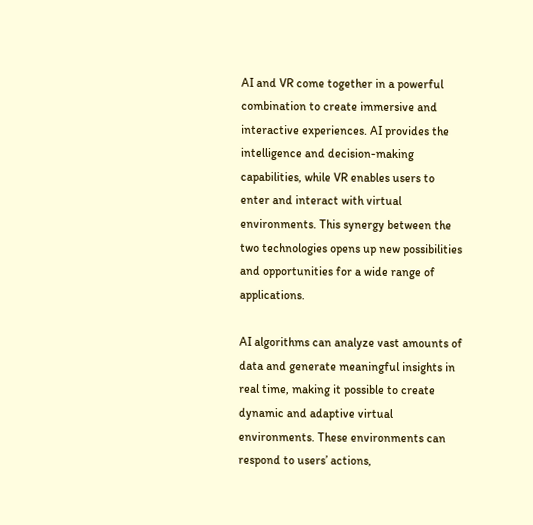AI and VR come together in a powerful combination to create immersive and interactive experiences. AI provides the intelligence and decision-making capabilities, while VR enables users to enter and interact with virtual environments. This synergy between the two technologies opens up new possibilities and opportunities for a wide range of applications.

AI algorithms can analyze vast amounts of data and generate meaningful insights in real time, making it possible to create dynamic and adaptive virtual environments. These environments can respond to users’ actions,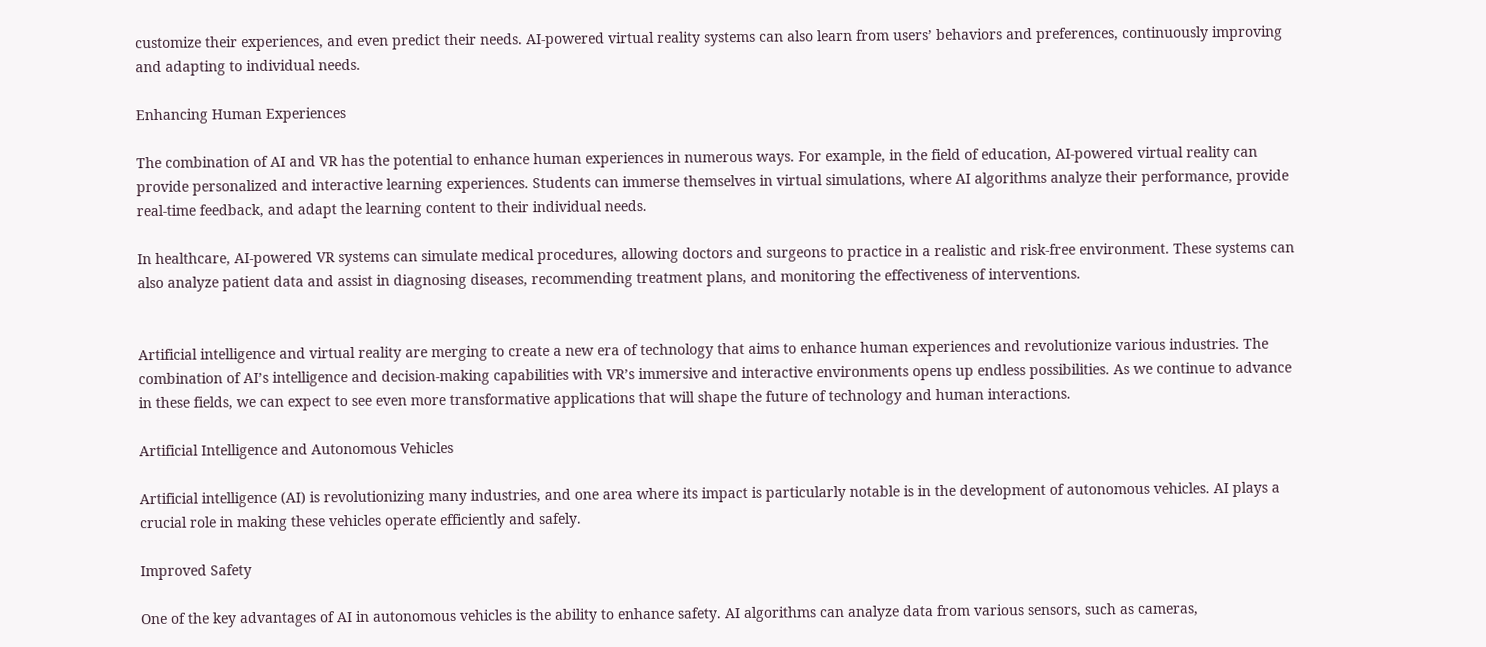customize their experiences, and even predict their needs. AI-powered virtual reality systems can also learn from users’ behaviors and preferences, continuously improving and adapting to individual needs.

Enhancing Human Experiences

The combination of AI and VR has the potential to enhance human experiences in numerous ways. For example, in the field of education, AI-powered virtual reality can provide personalized and interactive learning experiences. Students can immerse themselves in virtual simulations, where AI algorithms analyze their performance, provide real-time feedback, and adapt the learning content to their individual needs.

In healthcare, AI-powered VR systems can simulate medical procedures, allowing doctors and surgeons to practice in a realistic and risk-free environment. These systems can also analyze patient data and assist in diagnosing diseases, recommending treatment plans, and monitoring the effectiveness of interventions.


Artificial intelligence and virtual reality are merging to create a new era of technology that aims to enhance human experiences and revolutionize various industries. The combination of AI’s intelligence and decision-making capabilities with VR’s immersive and interactive environments opens up endless possibilities. As we continue to advance in these fields, we can expect to see even more transformative applications that will shape the future of technology and human interactions.

Artificial Intelligence and Autonomous Vehicles

Artificial intelligence (AI) is revolutionizing many industries, and one area where its impact is particularly notable is in the development of autonomous vehicles. AI plays a crucial role in making these vehicles operate efficiently and safely.

Improved Safety

One of the key advantages of AI in autonomous vehicles is the ability to enhance safety. AI algorithms can analyze data from various sensors, such as cameras,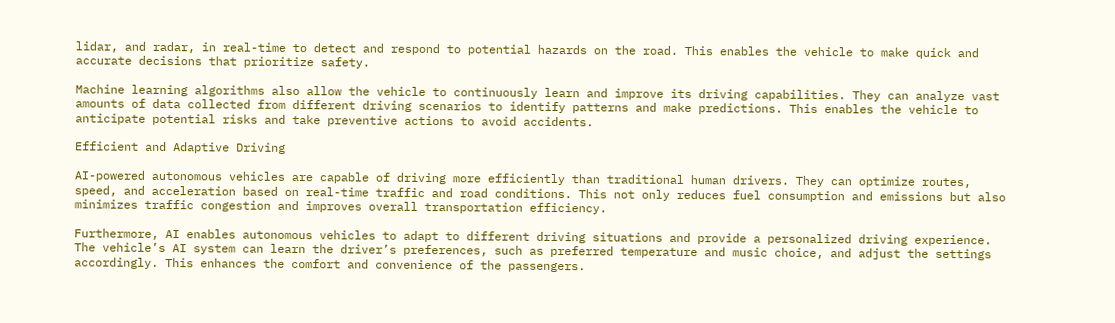lidar, and radar, in real-time to detect and respond to potential hazards on the road. This enables the vehicle to make quick and accurate decisions that prioritize safety.

Machine learning algorithms also allow the vehicle to continuously learn and improve its driving capabilities. They can analyze vast amounts of data collected from different driving scenarios to identify patterns and make predictions. This enables the vehicle to anticipate potential risks and take preventive actions to avoid accidents.

Efficient and Adaptive Driving

AI-powered autonomous vehicles are capable of driving more efficiently than traditional human drivers. They can optimize routes, speed, and acceleration based on real-time traffic and road conditions. This not only reduces fuel consumption and emissions but also minimizes traffic congestion and improves overall transportation efficiency.

Furthermore, AI enables autonomous vehicles to adapt to different driving situations and provide a personalized driving experience. The vehicle’s AI system can learn the driver’s preferences, such as preferred temperature and music choice, and adjust the settings accordingly. This enhances the comfort and convenience of the passengers.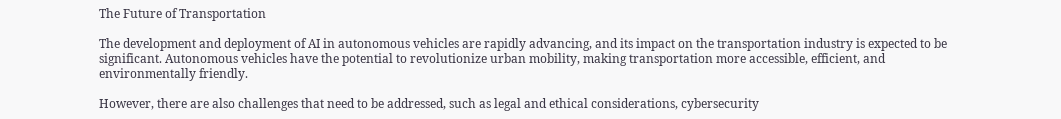The Future of Transportation

The development and deployment of AI in autonomous vehicles are rapidly advancing, and its impact on the transportation industry is expected to be significant. Autonomous vehicles have the potential to revolutionize urban mobility, making transportation more accessible, efficient, and environmentally friendly.

However, there are also challenges that need to be addressed, such as legal and ethical considerations, cybersecurity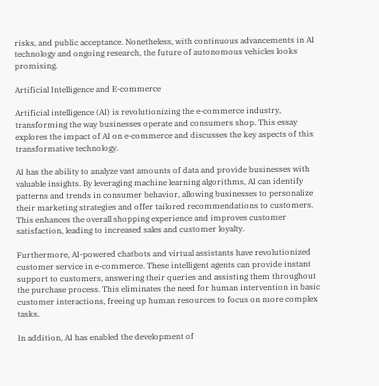risks, and public acceptance. Nonetheless, with continuous advancements in AI technology and ongoing research, the future of autonomous vehicles looks promising.

Artificial Intelligence and E-commerce

Artificial intelligence (AI) is revolutionizing the e-commerce industry, transforming the way businesses operate and consumers shop. This essay explores the impact of AI on e-commerce and discusses the key aspects of this transformative technology.

AI has the ability to analyze vast amounts of data and provide businesses with valuable insights. By leveraging machine learning algorithms, AI can identify patterns and trends in consumer behavior, allowing businesses to personalize their marketing strategies and offer tailored recommendations to customers. This enhances the overall shopping experience and improves customer satisfaction, leading to increased sales and customer loyalty.

Furthermore, AI-powered chatbots and virtual assistants have revolutionized customer service in e-commerce. These intelligent agents can provide instant support to customers, answering their queries and assisting them throughout the purchase process. This eliminates the need for human intervention in basic customer interactions, freeing up human resources to focus on more complex tasks.

In addition, AI has enabled the development of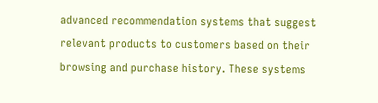advanced recommendation systems that suggest relevant products to customers based on their browsing and purchase history. These systems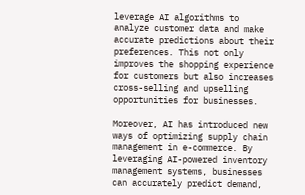leverage AI algorithms to analyze customer data and make accurate predictions about their preferences. This not only improves the shopping experience for customers but also increases cross-selling and upselling opportunities for businesses.

Moreover, AI has introduced new ways of optimizing supply chain management in e-commerce. By leveraging AI-powered inventory management systems, businesses can accurately predict demand,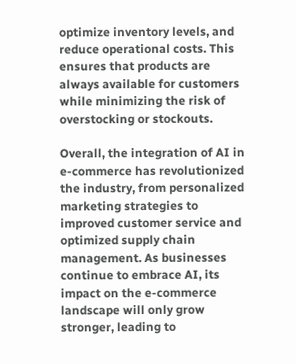optimize inventory levels, and reduce operational costs. This ensures that products are always available for customers while minimizing the risk of overstocking or stockouts.

Overall, the integration of AI in e-commerce has revolutionized the industry, from personalized marketing strategies to improved customer service and optimized supply chain management. As businesses continue to embrace AI, its impact on the e-commerce landscape will only grow stronger, leading to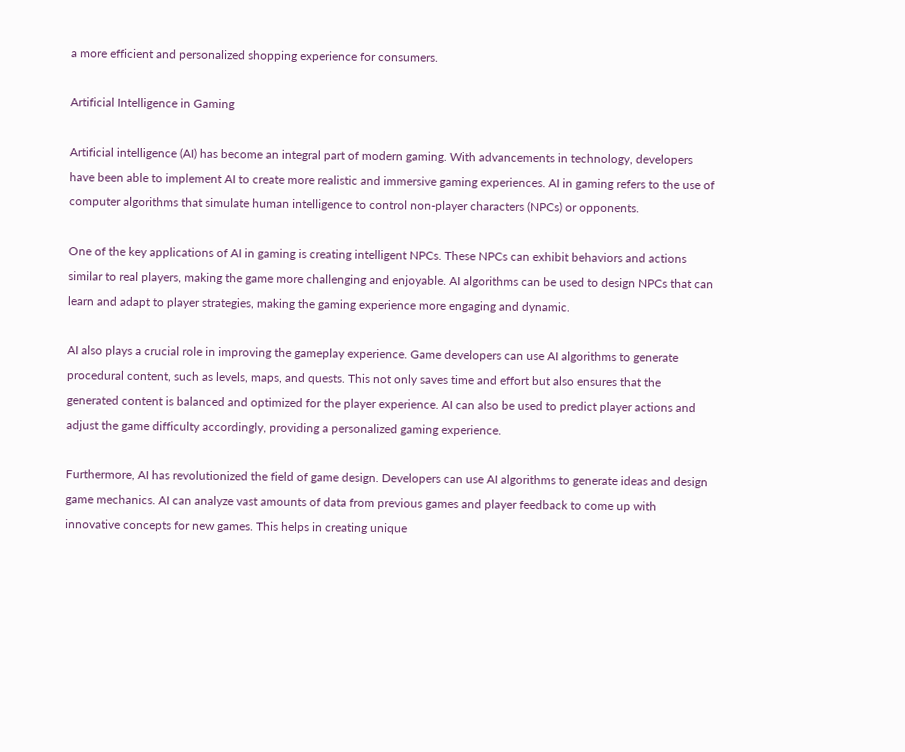a more efficient and personalized shopping experience for consumers.

Artificial Intelligence in Gaming

Artificial intelligence (AI) has become an integral part of modern gaming. With advancements in technology, developers have been able to implement AI to create more realistic and immersive gaming experiences. AI in gaming refers to the use of computer algorithms that simulate human intelligence to control non-player characters (NPCs) or opponents.

One of the key applications of AI in gaming is creating intelligent NPCs. These NPCs can exhibit behaviors and actions similar to real players, making the game more challenging and enjoyable. AI algorithms can be used to design NPCs that can learn and adapt to player strategies, making the gaming experience more engaging and dynamic.

AI also plays a crucial role in improving the gameplay experience. Game developers can use AI algorithms to generate procedural content, such as levels, maps, and quests. This not only saves time and effort but also ensures that the generated content is balanced and optimized for the player experience. AI can also be used to predict player actions and adjust the game difficulty accordingly, providing a personalized gaming experience.

Furthermore, AI has revolutionized the field of game design. Developers can use AI algorithms to generate ideas and design game mechanics. AI can analyze vast amounts of data from previous games and player feedback to come up with innovative concepts for new games. This helps in creating unique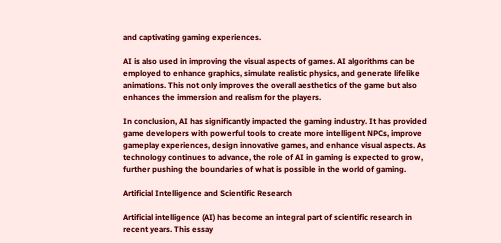and captivating gaming experiences.

AI is also used in improving the visual aspects of games. AI algorithms can be employed to enhance graphics, simulate realistic physics, and generate lifelike animations. This not only improves the overall aesthetics of the game but also enhances the immersion and realism for the players.

In conclusion, AI has significantly impacted the gaming industry. It has provided game developers with powerful tools to create more intelligent NPCs, improve gameplay experiences, design innovative games, and enhance visual aspects. As technology continues to advance, the role of AI in gaming is expected to grow, further pushing the boundaries of what is possible in the world of gaming.

Artificial Intelligence and Scientific Research

Artificial intelligence (AI) has become an integral part of scientific research in recent years. This essay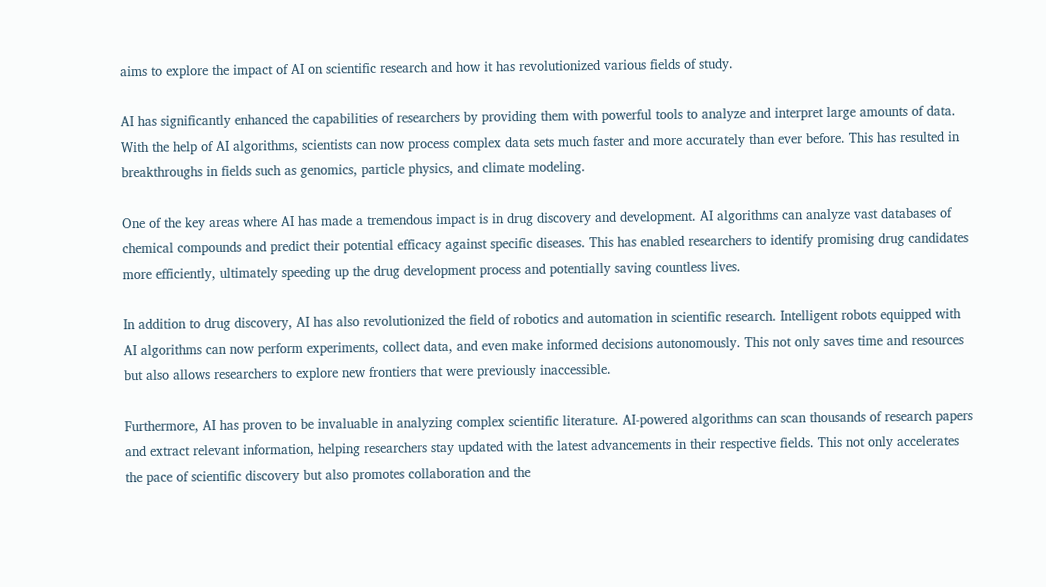aims to explore the impact of AI on scientific research and how it has revolutionized various fields of study.

AI has significantly enhanced the capabilities of researchers by providing them with powerful tools to analyze and interpret large amounts of data. With the help of AI algorithms, scientists can now process complex data sets much faster and more accurately than ever before. This has resulted in breakthroughs in fields such as genomics, particle physics, and climate modeling.

One of the key areas where AI has made a tremendous impact is in drug discovery and development. AI algorithms can analyze vast databases of chemical compounds and predict their potential efficacy against specific diseases. This has enabled researchers to identify promising drug candidates more efficiently, ultimately speeding up the drug development process and potentially saving countless lives.

In addition to drug discovery, AI has also revolutionized the field of robotics and automation in scientific research. Intelligent robots equipped with AI algorithms can now perform experiments, collect data, and even make informed decisions autonomously. This not only saves time and resources but also allows researchers to explore new frontiers that were previously inaccessible.

Furthermore, AI has proven to be invaluable in analyzing complex scientific literature. AI-powered algorithms can scan thousands of research papers and extract relevant information, helping researchers stay updated with the latest advancements in their respective fields. This not only accelerates the pace of scientific discovery but also promotes collaboration and the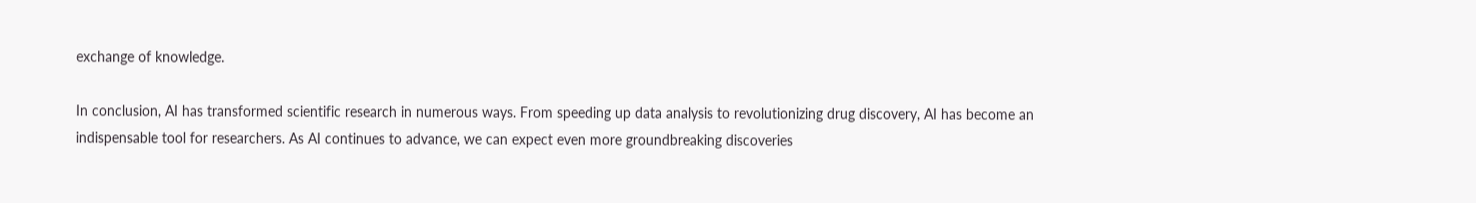exchange of knowledge.

In conclusion, AI has transformed scientific research in numerous ways. From speeding up data analysis to revolutionizing drug discovery, AI has become an indispensable tool for researchers. As AI continues to advance, we can expect even more groundbreaking discoveries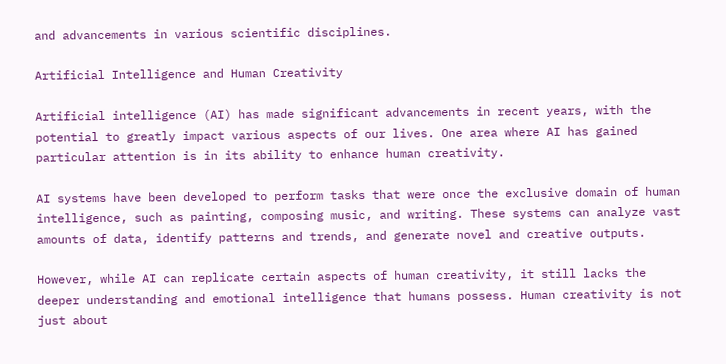and advancements in various scientific disciplines.

Artificial Intelligence and Human Creativity

Artificial intelligence (AI) has made significant advancements in recent years, with the potential to greatly impact various aspects of our lives. One area where AI has gained particular attention is in its ability to enhance human creativity.

AI systems have been developed to perform tasks that were once the exclusive domain of human intelligence, such as painting, composing music, and writing. These systems can analyze vast amounts of data, identify patterns and trends, and generate novel and creative outputs.

However, while AI can replicate certain aspects of human creativity, it still lacks the deeper understanding and emotional intelligence that humans possess. Human creativity is not just about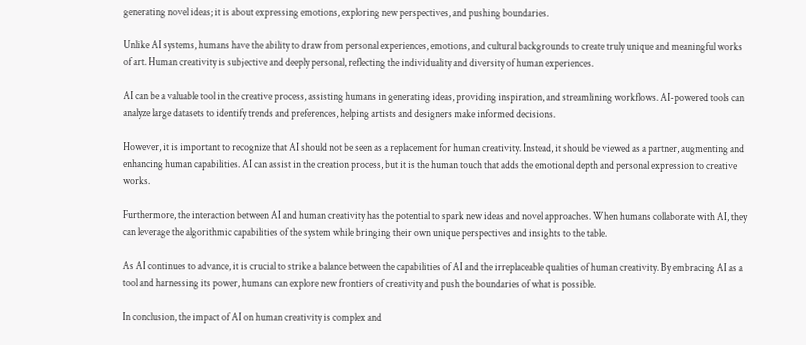generating novel ideas; it is about expressing emotions, exploring new perspectives, and pushing boundaries.

Unlike AI systems, humans have the ability to draw from personal experiences, emotions, and cultural backgrounds to create truly unique and meaningful works of art. Human creativity is subjective and deeply personal, reflecting the individuality and diversity of human experiences.

AI can be a valuable tool in the creative process, assisting humans in generating ideas, providing inspiration, and streamlining workflows. AI-powered tools can analyze large datasets to identify trends and preferences, helping artists and designers make informed decisions.

However, it is important to recognize that AI should not be seen as a replacement for human creativity. Instead, it should be viewed as a partner, augmenting and enhancing human capabilities. AI can assist in the creation process, but it is the human touch that adds the emotional depth and personal expression to creative works.

Furthermore, the interaction between AI and human creativity has the potential to spark new ideas and novel approaches. When humans collaborate with AI, they can leverage the algorithmic capabilities of the system while bringing their own unique perspectives and insights to the table.

As AI continues to advance, it is crucial to strike a balance between the capabilities of AI and the irreplaceable qualities of human creativity. By embracing AI as a tool and harnessing its power, humans can explore new frontiers of creativity and push the boundaries of what is possible.

In conclusion, the impact of AI on human creativity is complex and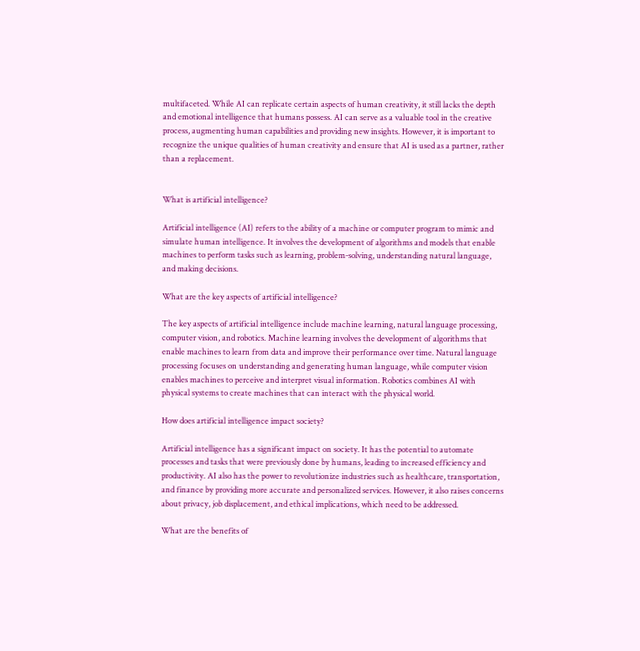multifaceted. While AI can replicate certain aspects of human creativity, it still lacks the depth and emotional intelligence that humans possess. AI can serve as a valuable tool in the creative process, augmenting human capabilities and providing new insights. However, it is important to recognize the unique qualities of human creativity and ensure that AI is used as a partner, rather than a replacement.


What is artificial intelligence?

Artificial intelligence (AI) refers to the ability of a machine or computer program to mimic and simulate human intelligence. It involves the development of algorithms and models that enable machines to perform tasks such as learning, problem-solving, understanding natural language, and making decisions.

What are the key aspects of artificial intelligence?

The key aspects of artificial intelligence include machine learning, natural language processing, computer vision, and robotics. Machine learning involves the development of algorithms that enable machines to learn from data and improve their performance over time. Natural language processing focuses on understanding and generating human language, while computer vision enables machines to perceive and interpret visual information. Robotics combines AI with physical systems to create machines that can interact with the physical world.

How does artificial intelligence impact society?

Artificial intelligence has a significant impact on society. It has the potential to automate processes and tasks that were previously done by humans, leading to increased efficiency and productivity. AI also has the power to revolutionize industries such as healthcare, transportation, and finance by providing more accurate and personalized services. However, it also raises concerns about privacy, job displacement, and ethical implications, which need to be addressed.

What are the benefits of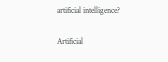artificial intelligence?

Artificial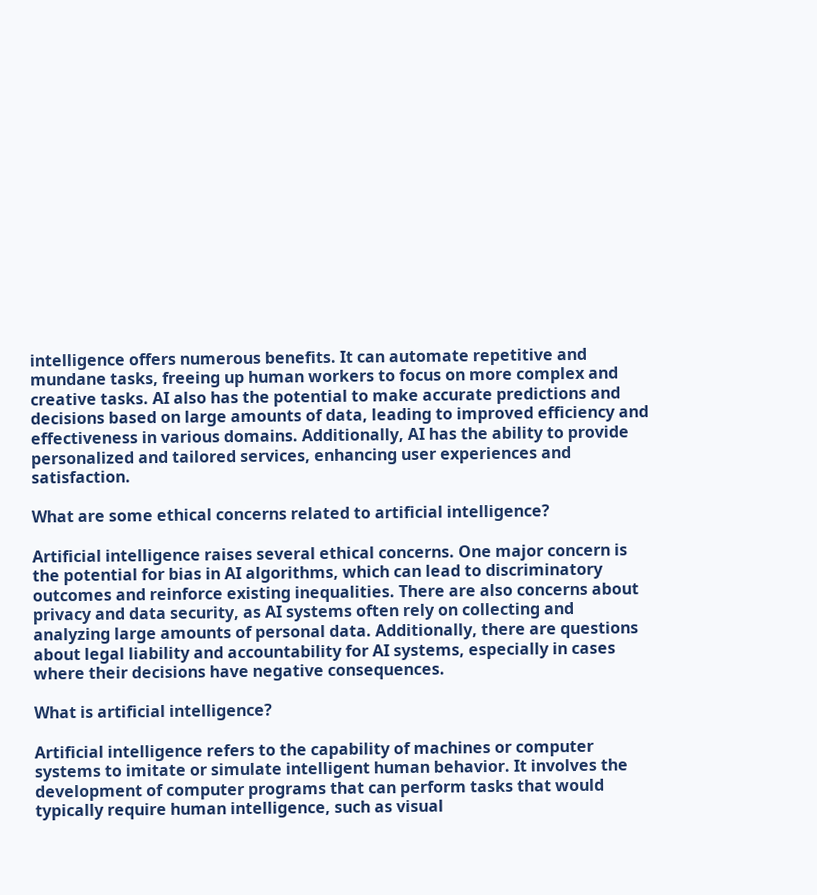intelligence offers numerous benefits. It can automate repetitive and mundane tasks, freeing up human workers to focus on more complex and creative tasks. AI also has the potential to make accurate predictions and decisions based on large amounts of data, leading to improved efficiency and effectiveness in various domains. Additionally, AI has the ability to provide personalized and tailored services, enhancing user experiences and satisfaction.

What are some ethical concerns related to artificial intelligence?

Artificial intelligence raises several ethical concerns. One major concern is the potential for bias in AI algorithms, which can lead to discriminatory outcomes and reinforce existing inequalities. There are also concerns about privacy and data security, as AI systems often rely on collecting and analyzing large amounts of personal data. Additionally, there are questions about legal liability and accountability for AI systems, especially in cases where their decisions have negative consequences.

What is artificial intelligence?

Artificial intelligence refers to the capability of machines or computer systems to imitate or simulate intelligent human behavior. It involves the development of computer programs that can perform tasks that would typically require human intelligence, such as visual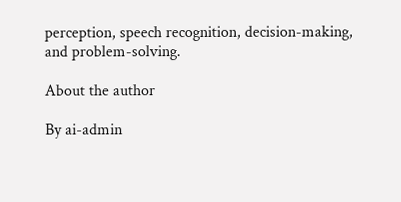perception, speech recognition, decision-making, and problem-solving.

About the author

By ai-admin